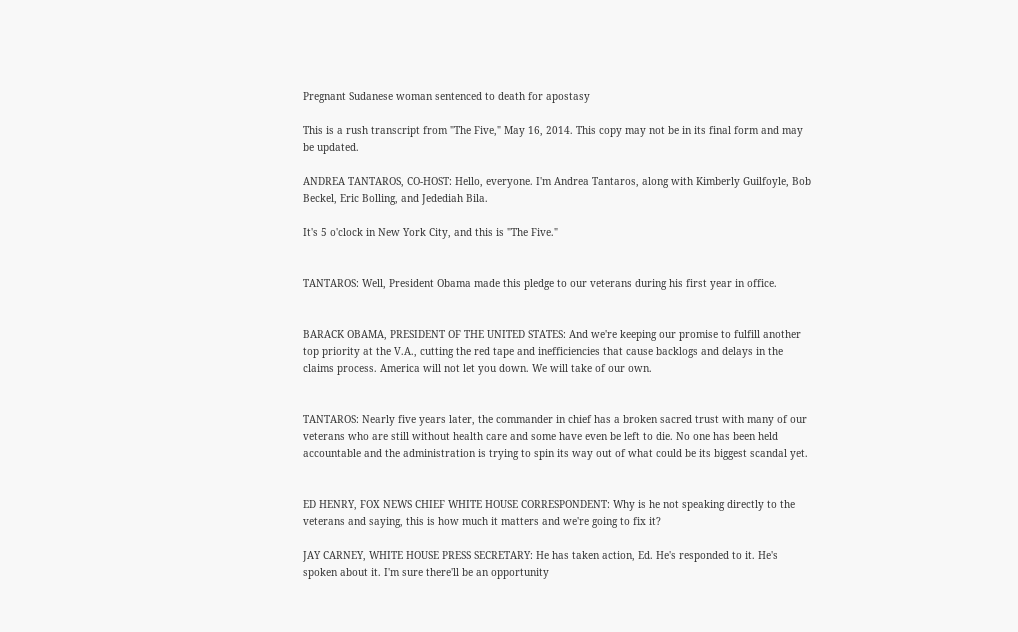Pregnant Sudanese woman sentenced to death for apostasy

This is a rush transcript from "The Five," May 16, 2014. This copy may not be in its final form and may be updated.

ANDREA TANTAROS, CO-HOST: Hello, everyone. I'm Andrea Tantaros, along with Kimberly Guilfoyle, Bob Beckel, Eric Bolling, and Jedediah Bila.

It's 5 o'clock in New York City, and this is "The Five."


TANTAROS: Well, President Obama made this pledge to our veterans during his first year in office.


BARACK OBAMA, PRESIDENT OF THE UNITED STATES: And we're keeping our promise to fulfill another top priority at the V.A., cutting the red tape and inefficiencies that cause backlogs and delays in the claims process. America will not let you down. We will take of our own.


TANTAROS: Nearly five years later, the commander in chief has a broken sacred trust with many of our veterans who are still without health care and some have even be left to die. No one has been held accountable and the administration is trying to spin its way out of what could be its biggest scandal yet.


ED HENRY, FOX NEWS CHIEF WHITE HOUSE CORRESPONDENT: Why is he not speaking directly to the veterans and saying, this is how much it matters and we're going to fix it?

JAY CARNEY, WHITE HOUSE PRESS SECRETARY: He has taken action, Ed. He's responded to it. He's spoken about it. I'm sure there'll be an opportunity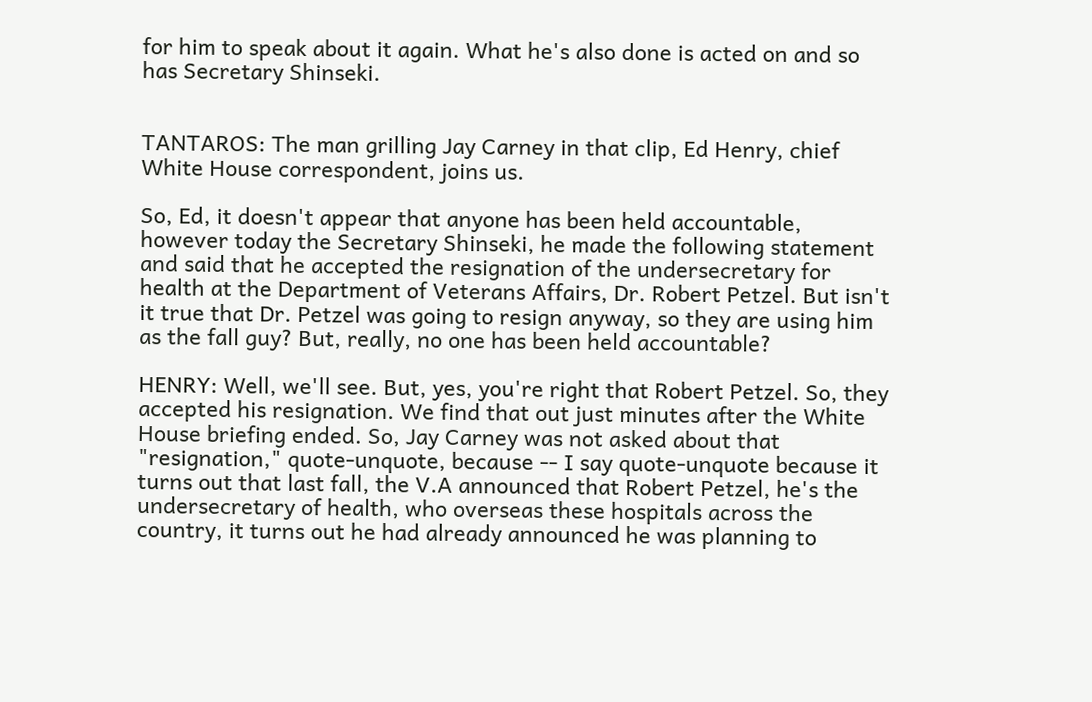for him to speak about it again. What he's also done is acted on and so has Secretary Shinseki.


TANTAROS: The man grilling Jay Carney in that clip, Ed Henry, chief White House correspondent, joins us.

So, Ed, it doesn't appear that anyone has been held accountable, however today the Secretary Shinseki, he made the following statement and said that he accepted the resignation of the undersecretary for health at the Department of Veterans Affairs, Dr. Robert Petzel. But isn't it true that Dr. Petzel was going to resign anyway, so they are using him as the fall guy? But, really, no one has been held accountable?

HENRY: Well, we'll see. But, yes, you're right that Robert Petzel. So, they accepted his resignation. We find that out just minutes after the White House briefing ended. So, Jay Carney was not asked about that "resignation," quote-unquote, because -- I say quote-unquote because it turns out that last fall, the V.A announced that Robert Petzel, he's the undersecretary of health, who overseas these hospitals across the country, it turns out he had already announced he was planning to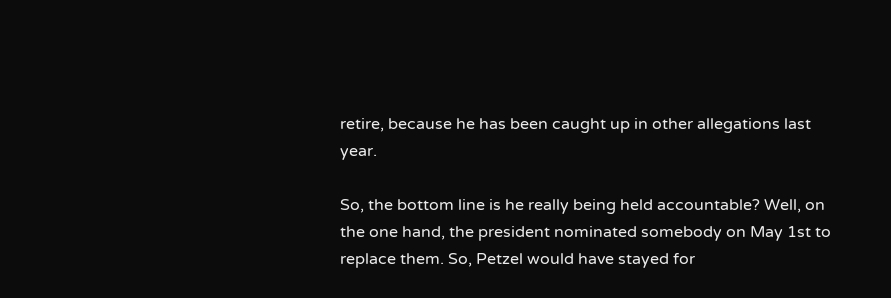retire, because he has been caught up in other allegations last year.

So, the bottom line is he really being held accountable? Well, on the one hand, the president nominated somebody on May 1st to replace them. So, Petzel would have stayed for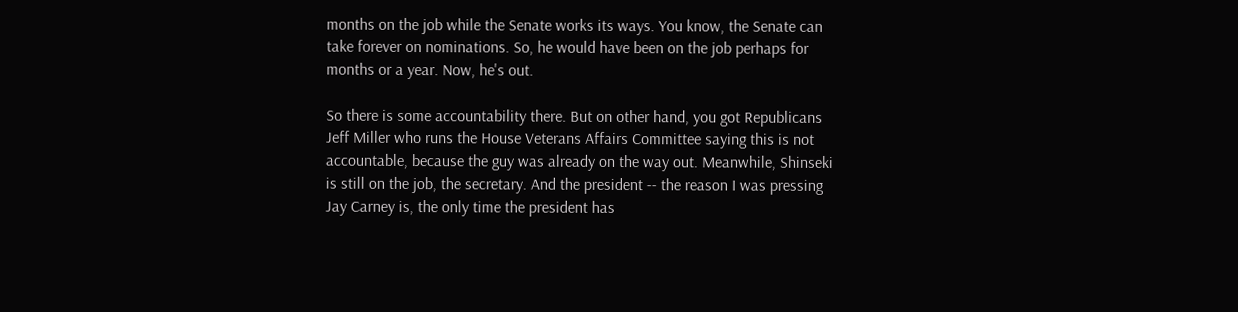months on the job while the Senate works its ways. You know, the Senate can take forever on nominations. So, he would have been on the job perhaps for months or a year. Now, he's out.

So there is some accountability there. But on other hand, you got Republicans Jeff Miller who runs the House Veterans Affairs Committee saying this is not accountable, because the guy was already on the way out. Meanwhile, Shinseki is still on the job, the secretary. And the president -- the reason I was pressing Jay Carney is, the only time the president has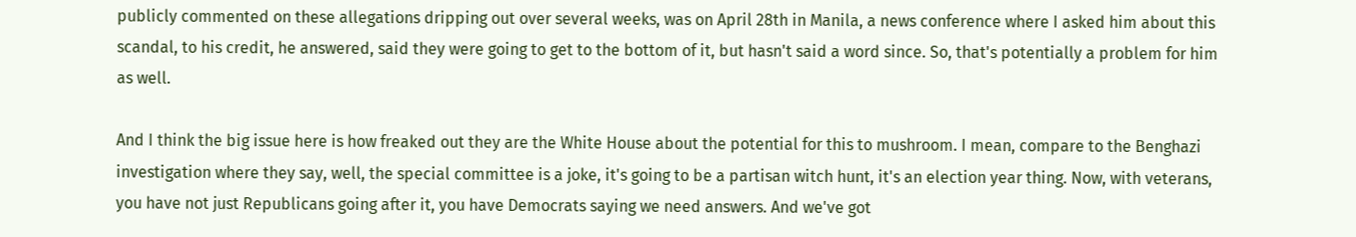publicly commented on these allegations dripping out over several weeks, was on April 28th in Manila, a news conference where I asked him about this scandal, to his credit, he answered, said they were going to get to the bottom of it, but hasn't said a word since. So, that's potentially a problem for him as well.

And I think the big issue here is how freaked out they are the White House about the potential for this to mushroom. I mean, compare to the Benghazi investigation where they say, well, the special committee is a joke, it's going to be a partisan witch hunt, it's an election year thing. Now, with veterans, you have not just Republicans going after it, you have Democrats saying we need answers. And we've got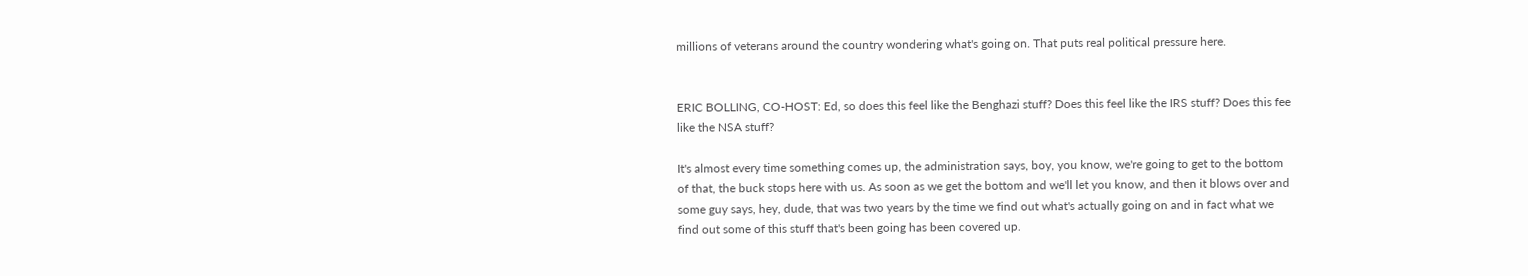millions of veterans around the country wondering what's going on. That puts real political pressure here.


ERIC BOLLING, CO-HOST: Ed, so does this feel like the Benghazi stuff? Does this feel like the IRS stuff? Does this fee like the NSA stuff?

It's almost every time something comes up, the administration says, boy, you know, we're going to get to the bottom of that, the buck stops here with us. As soon as we get the bottom and we'll let you know, and then it blows over and some guy says, hey, dude, that was two years by the time we find out what's actually going on and in fact what we find out some of this stuff that's been going has been covered up.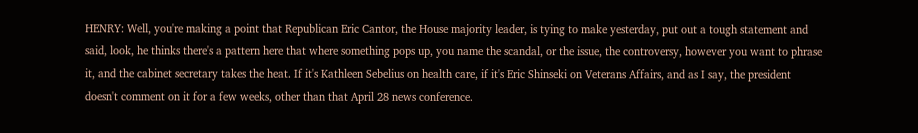HENRY: Well, you're making a point that Republican Eric Cantor, the House majority leader, is tying to make yesterday, put out a tough statement and said, look, he thinks there's a pattern here that where something pops up, you name the scandal, or the issue, the controversy, however you want to phrase it, and the cabinet secretary takes the heat. If it's Kathleen Sebelius on health care, if it's Eric Shinseki on Veterans Affairs, and as I say, the president doesn't comment on it for a few weeks, other than that April 28 news conference.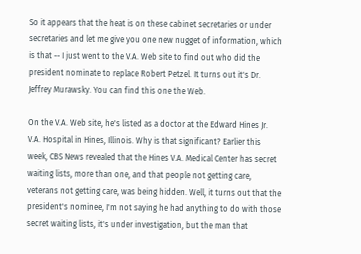So it appears that the heat is on these cabinet secretaries or under secretaries and let me give you one new nugget of information, which is that -- I just went to the V.A. Web site to find out who did the president nominate to replace Robert Petzel. It turns out it's Dr. Jeffrey Murawsky. You can find this one the Web.

On the V.A. Web site, he's listed as a doctor at the Edward Hines Jr. V.A. Hospital in Hines, Illinois. Why is that significant? Earlier this week, CBS News revealed that the Hines V.A. Medical Center has secret waiting lists, more than one, and that people not getting care, veterans not getting care, was being hidden. Well, it turns out that the president's nominee, I'm not saying he had anything to do with those secret waiting lists, it's under investigation, but the man that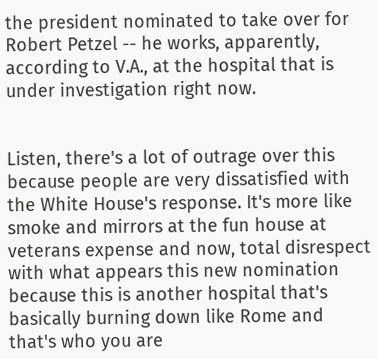the president nominated to take over for Robert Petzel -- he works, apparently, according to V.A., at the hospital that is under investigation right now.


Listen, there's a lot of outrage over this because people are very dissatisfied with the White House's response. It's more like smoke and mirrors at the fun house at veterans expense and now, total disrespect with what appears this new nomination because this is another hospital that's basically burning down like Rome and that's who you are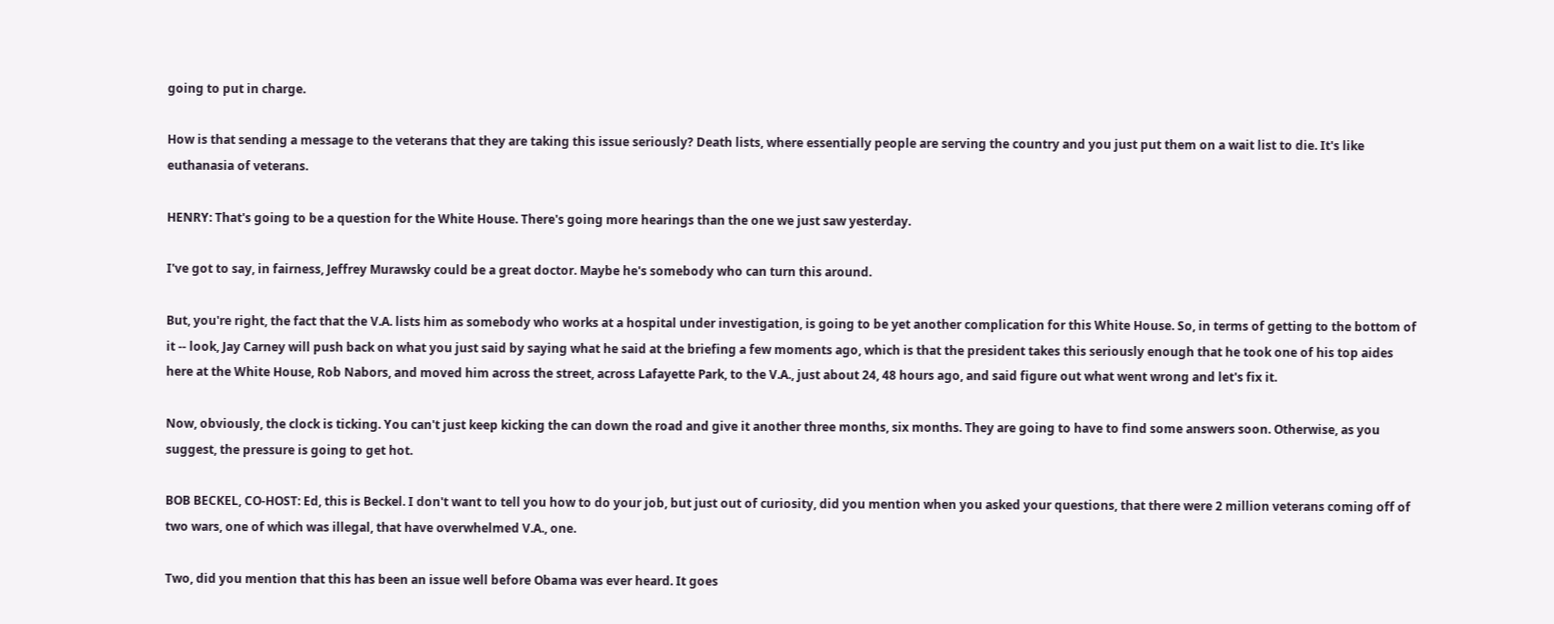going to put in charge.

How is that sending a message to the veterans that they are taking this issue seriously? Death lists, where essentially people are serving the country and you just put them on a wait list to die. It's like euthanasia of veterans.

HENRY: That's going to be a question for the White House. There's going more hearings than the one we just saw yesterday.

I've got to say, in fairness, Jeffrey Murawsky could be a great doctor. Maybe he's somebody who can turn this around.

But, you're right, the fact that the V.A. lists him as somebody who works at a hospital under investigation, is going to be yet another complication for this White House. So, in terms of getting to the bottom of it -- look, Jay Carney will push back on what you just said by saying what he said at the briefing a few moments ago, which is that the president takes this seriously enough that he took one of his top aides here at the White House, Rob Nabors, and moved him across the street, across Lafayette Park, to the V.A., just about 24, 48 hours ago, and said figure out what went wrong and let's fix it.

Now, obviously, the clock is ticking. You can't just keep kicking the can down the road and give it another three months, six months. They are going to have to find some answers soon. Otherwise, as you suggest, the pressure is going to get hot.

BOB BECKEL, CO-HOST: Ed, this is Beckel. I don't want to tell you how to do your job, but just out of curiosity, did you mention when you asked your questions, that there were 2 million veterans coming off of two wars, one of which was illegal, that have overwhelmed V.A., one.

Two, did you mention that this has been an issue well before Obama was ever heard. It goes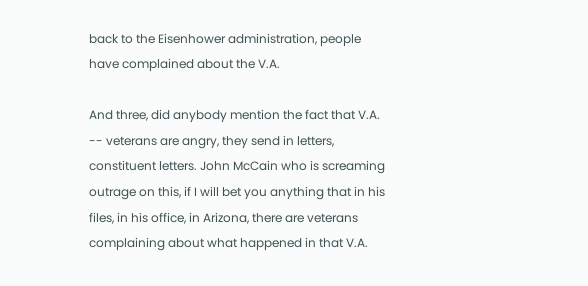back to the Eisenhower administration, people have complained about the V.A.

And three, did anybody mention the fact that V.A. -- veterans are angry, they send in letters, constituent letters. John McCain who is screaming outrage on this, if I will bet you anything that in his files, in his office, in Arizona, there are veterans complaining about what happened in that V.A.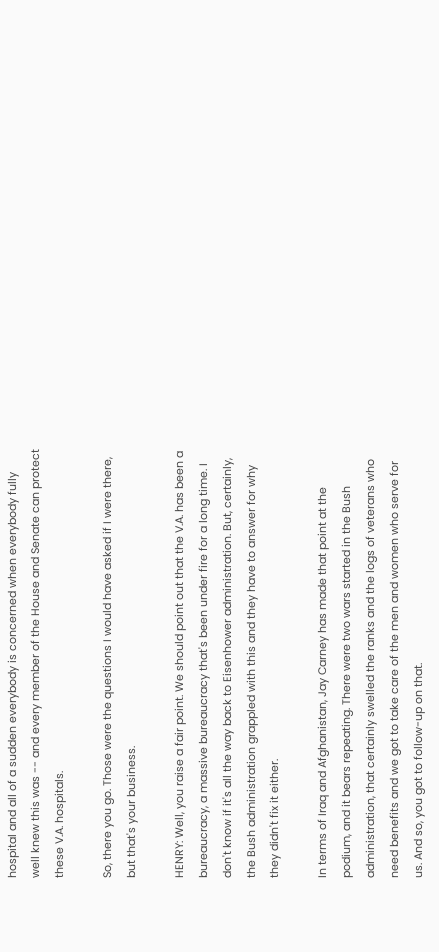hospital and all of a sudden everybody is concerned when everybody fully well knew this was -- and every member of the House and Senate can protect these V.A. hospitals.

So, there you go. Those were the questions I would have asked if I were there, but that's your business.

HENRY: Well, you raise a fair point. We should point out that the V.A. has been a bureaucracy, a massive bureaucracy that's been under fire for a long time. I don't know if it's all the way back to Eisenhower administration. But, certainly, the Bush administration grappled with this and they have to answer for why they didn't fix it either.

In terms of Iraq and Afghanistan, Jay Carney has made that point at the podium, and it bears repeating. There were two wars started in the Bush administration, that certainly swelled the ranks and the logs of veterans who need benefits and we got to take care of the men and women who serve for us. And so, you got to follow-up on that.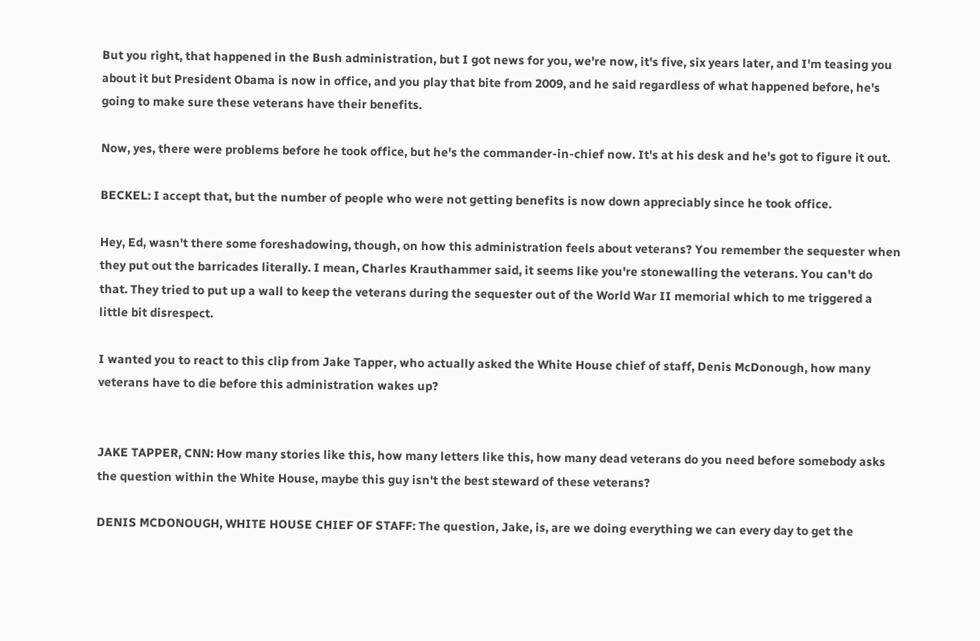But you right, that happened in the Bush administration, but I got news for you, we're now, it's five, six years later, and I'm teasing you about it but President Obama is now in office, and you play that bite from 2009, and he said regardless of what happened before, he's going to make sure these veterans have their benefits.

Now, yes, there were problems before he took office, but he's the commander-in-chief now. It's at his desk and he's got to figure it out.

BECKEL: I accept that, but the number of people who were not getting benefits is now down appreciably since he took office.

Hey, Ed, wasn't there some foreshadowing, though, on how this administration feels about veterans? You remember the sequester when they put out the barricades literally. I mean, Charles Krauthammer said, it seems like you're stonewalling the veterans. You can't do that. They tried to put up a wall to keep the veterans during the sequester out of the World War II memorial which to me triggered a little bit disrespect.

I wanted you to react to this clip from Jake Tapper, who actually asked the White House chief of staff, Denis McDonough, how many veterans have to die before this administration wakes up?


JAKE TAPPER, CNN: How many stories like this, how many letters like this, how many dead veterans do you need before somebody asks the question within the White House, maybe this guy isn't the best steward of these veterans?

DENIS MCDONOUGH, WHITE HOUSE CHIEF OF STAFF: The question, Jake, is, are we doing everything we can every day to get the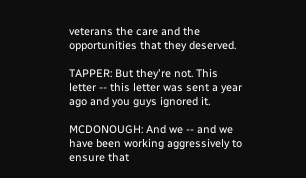veterans the care and the opportunities that they deserved.

TAPPER: But they're not. This letter -- this letter was sent a year ago and you guys ignored it.

MCDONOUGH: And we -- and we have been working aggressively to ensure that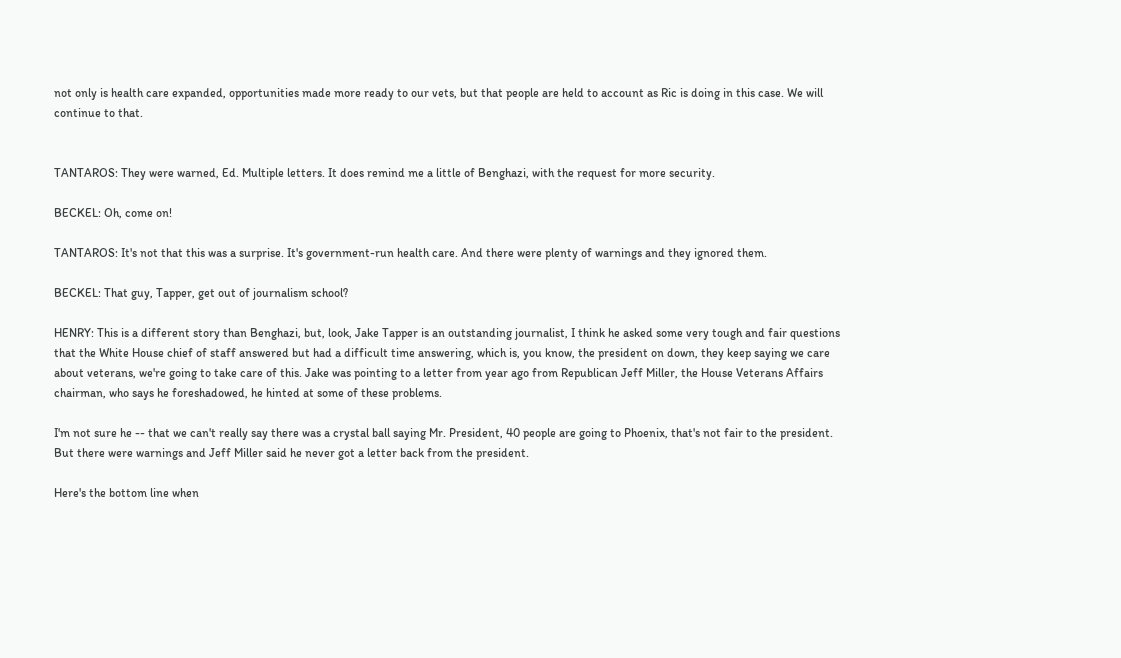not only is health care expanded, opportunities made more ready to our vets, but that people are held to account as Ric is doing in this case. We will continue to that.


TANTAROS: They were warned, Ed. Multiple letters. It does remind me a little of Benghazi, with the request for more security.

BECKEL: Oh, come on!

TANTAROS: It's not that this was a surprise. It's government-run health care. And there were plenty of warnings and they ignored them.

BECKEL: That guy, Tapper, get out of journalism school?

HENRY: This is a different story than Benghazi, but, look, Jake Tapper is an outstanding journalist, I think he asked some very tough and fair questions that the White House chief of staff answered but had a difficult time answering, which is, you know, the president on down, they keep saying we care about veterans, we're going to take care of this. Jake was pointing to a letter from year ago from Republican Jeff Miller, the House Veterans Affairs chairman, who says he foreshadowed, he hinted at some of these problems.

I'm not sure he -- that we can't really say there was a crystal ball saying Mr. President, 40 people are going to Phoenix, that's not fair to the president. But there were warnings and Jeff Miller said he never got a letter back from the president.

Here's the bottom line when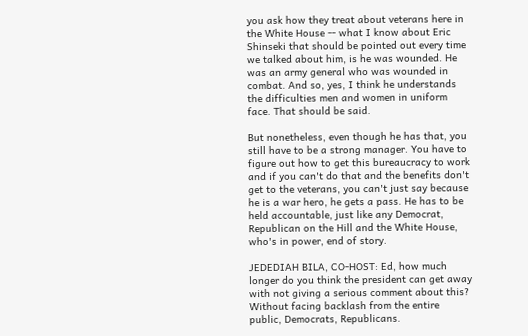you ask how they treat about veterans here in the White House -- what I know about Eric Shinseki that should be pointed out every time we talked about him, is he was wounded. He was an army general who was wounded in combat. And so, yes, I think he understands the difficulties men and women in uniform face. That should be said.

But nonetheless, even though he has that, you still have to be a strong manager. You have to figure out how to get this bureaucracy to work and if you can't do that and the benefits don't get to the veterans, you can't just say because he is a war hero, he gets a pass. He has to be held accountable, just like any Democrat, Republican on the Hill and the White House, who's in power, end of story.

JEDEDIAH BILA, CO-HOST: Ed, how much longer do you think the president can get away with not giving a serious comment about this? Without facing backlash from the entire public, Democrats, Republicans.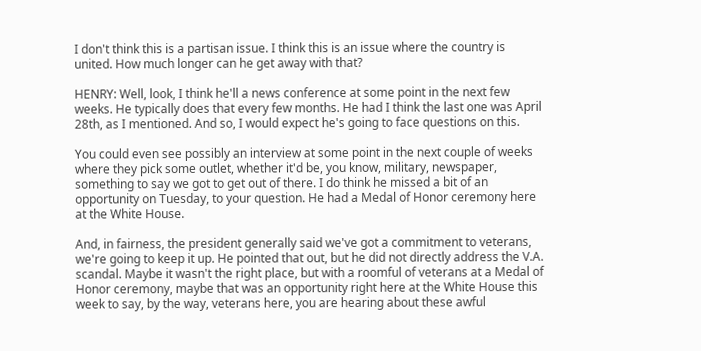I don't think this is a partisan issue. I think this is an issue where the country is united. How much longer can he get away with that?

HENRY: Well, look, I think he'll a news conference at some point in the next few weeks. He typically does that every few months. He had I think the last one was April 28th, as I mentioned. And so, I would expect he's going to face questions on this.

You could even see possibly an interview at some point in the next couple of weeks where they pick some outlet, whether it'd be, you know, military, newspaper, something to say we got to get out of there. I do think he missed a bit of an opportunity on Tuesday, to your question. He had a Medal of Honor ceremony here at the White House.

And, in fairness, the president generally said we've got a commitment to veterans, we're going to keep it up. He pointed that out, but he did not directly address the V.A. scandal. Maybe it wasn't the right place, but with a roomful of veterans at a Medal of Honor ceremony, maybe that was an opportunity right here at the White House this week to say, by the way, veterans here, you are hearing about these awful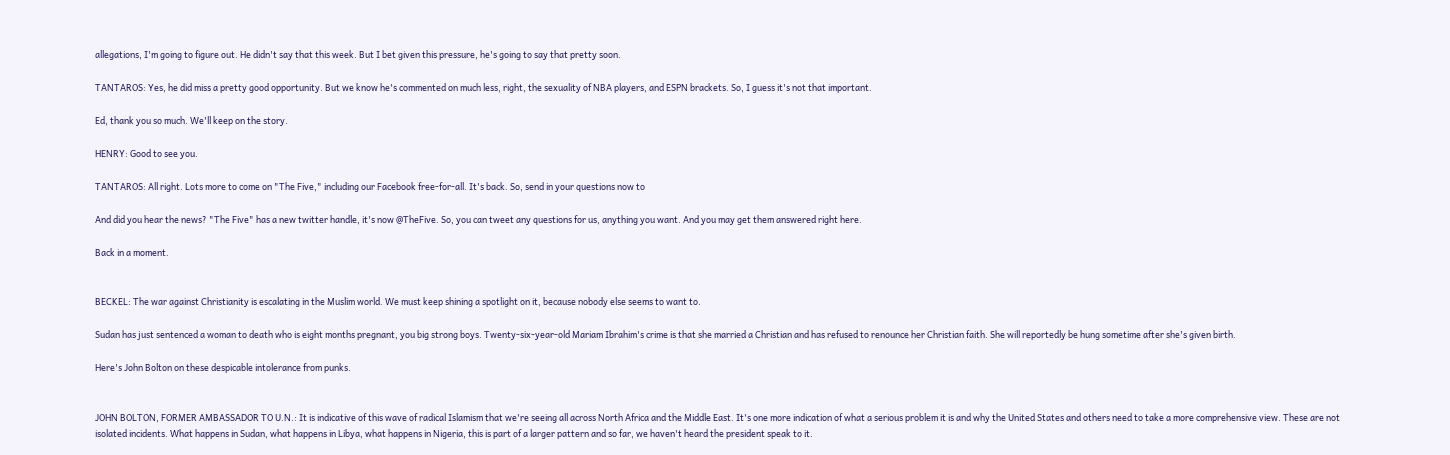allegations, I'm going to figure out. He didn't say that this week. But I bet given this pressure, he's going to say that pretty soon.

TANTAROS: Yes, he did miss a pretty good opportunity. But we know he's commented on much less, right, the sexuality of NBA players, and ESPN brackets. So, I guess it's not that important.

Ed, thank you so much. We'll keep on the story.

HENRY: Good to see you.

TANTAROS: All right. Lots more to come on "The Five," including our Facebook free-for-all. It's back. So, send in your questions now to

And did you hear the news? "The Five" has a new twitter handle, it's now @TheFive. So, you can tweet any questions for us, anything you want. And you may get them answered right here.

Back in a moment.


BECKEL: The war against Christianity is escalating in the Muslim world. We must keep shining a spotlight on it, because nobody else seems to want to.

Sudan has just sentenced a woman to death who is eight months pregnant, you big strong boys. Twenty-six-year-old Mariam Ibrahim's crime is that she married a Christian and has refused to renounce her Christian faith. She will reportedly be hung sometime after she's given birth.

Here's John Bolton on these despicable intolerance from punks.


JOHN BOLTON, FORMER AMBASSADOR TO U.N.: It is indicative of this wave of radical Islamism that we're seeing all across North Africa and the Middle East. It's one more indication of what a serious problem it is and why the United States and others need to take a more comprehensive view. These are not isolated incidents. What happens in Sudan, what happens in Libya, what happens in Nigeria, this is part of a larger pattern and so far, we haven't heard the president speak to it.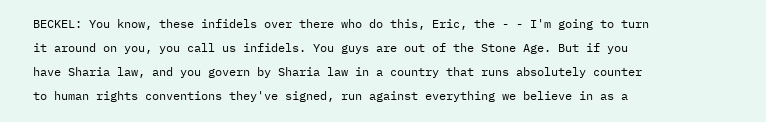BECKEL: You know, these infidels over there who do this, Eric, the - - I'm going to turn it around on you, you call us infidels. You guys are out of the Stone Age. But if you have Sharia law, and you govern by Sharia law in a country that runs absolutely counter to human rights conventions they've signed, run against everything we believe in as a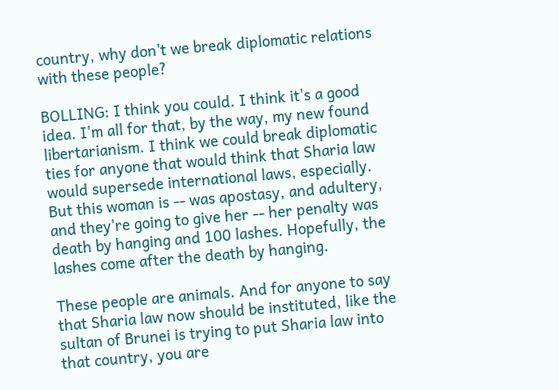country, why don't we break diplomatic relations with these people?

BOLLING: I think you could. I think it's a good idea. I'm all for that, by the way, my new found libertarianism. I think we could break diplomatic ties for anyone that would think that Sharia law would supersede international laws, especially. But this woman is -- was apostasy, and adultery, and they're going to give her -- her penalty was death by hanging and 100 lashes. Hopefully, the lashes come after the death by hanging.

These people are animals. And for anyone to say that Sharia law now should be instituted, like the sultan of Brunei is trying to put Sharia law into that country, you are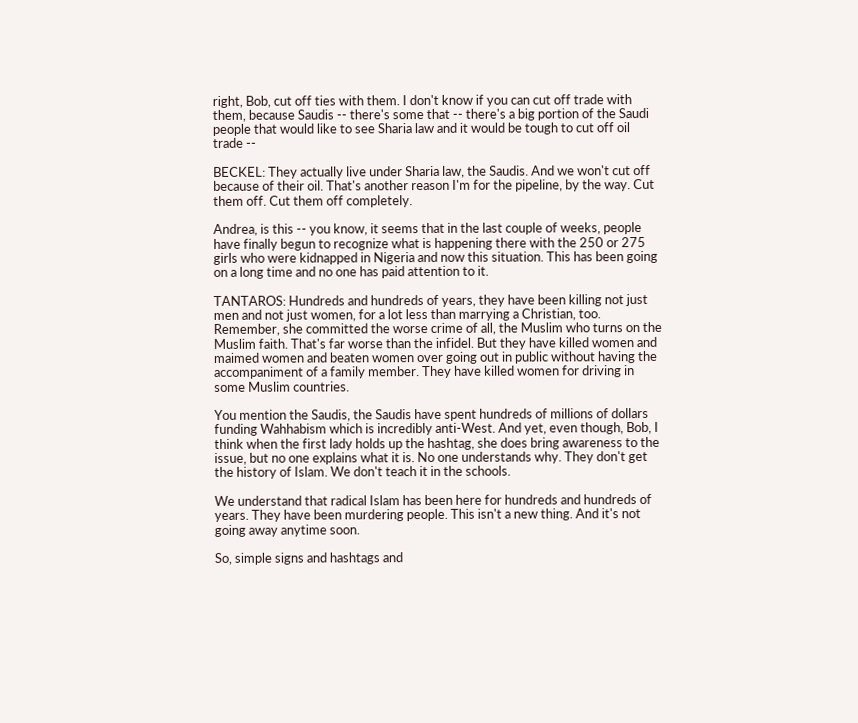right, Bob, cut off ties with them. I don't know if you can cut off trade with them, because Saudis -- there's some that -- there's a big portion of the Saudi people that would like to see Sharia law and it would be tough to cut off oil trade --

BECKEL: They actually live under Sharia law, the Saudis. And we won't cut off because of their oil. That's another reason I'm for the pipeline, by the way. Cut them off. Cut them off completely.

Andrea, is this -- you know, it seems that in the last couple of weeks, people have finally begun to recognize what is happening there with the 250 or 275 girls who were kidnapped in Nigeria and now this situation. This has been going on a long time and no one has paid attention to it.

TANTAROS: Hundreds and hundreds of years, they have been killing not just men and not just women, for a lot less than marrying a Christian, too. Remember, she committed the worse crime of all, the Muslim who turns on the Muslim faith. That's far worse than the infidel. But they have killed women and maimed women and beaten women over going out in public without having the accompaniment of a family member. They have killed women for driving in some Muslim countries.

You mention the Saudis, the Saudis have spent hundreds of millions of dollars funding Wahhabism which is incredibly anti-West. And yet, even though, Bob, I think when the first lady holds up the hashtag, she does bring awareness to the issue, but no one explains what it is. No one understands why. They don't get the history of Islam. We don't teach it in the schools.

We understand that radical Islam has been here for hundreds and hundreds of years. They have been murdering people. This isn't a new thing. And it's not going away anytime soon.

So, simple signs and hashtags and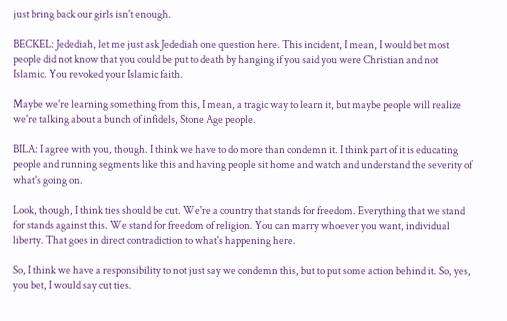just bring back our girls isn't enough.

BECKEL: Jedediah, let me just ask Jedediah one question here. This incident, I mean, I would bet most people did not know that you could be put to death by hanging if you said you were Christian and not Islamic. You revoked your Islamic faith.

Maybe we're learning something from this, I mean, a tragic way to learn it, but maybe people will realize we're talking about a bunch of infidels, Stone Age people.

BILA: I agree with you, though. I think we have to do more than condemn it. I think part of it is educating people and running segments like this and having people sit home and watch and understand the severity of what's going on.

Look, though, I think ties should be cut. We're a country that stands for freedom. Everything that we stand for stands against this. We stand for freedom of religion. You can marry whoever you want, individual liberty. That goes in direct contradiction to what's happening here.

So, I think we have a responsibility to not just say we condemn this, but to put some action behind it. So, yes, you bet, I would say cut ties.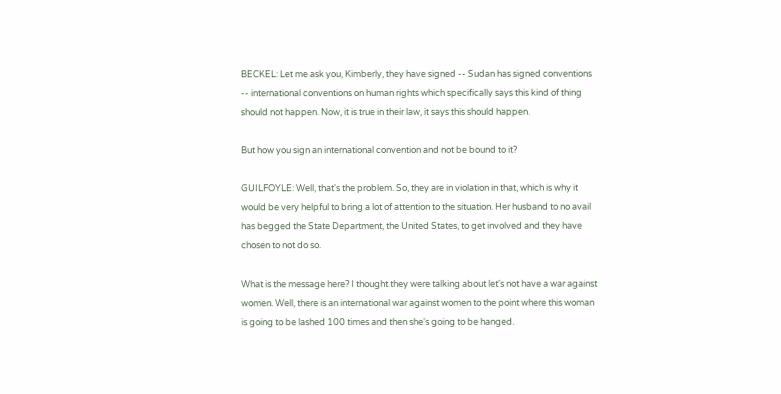BECKEL: Let me ask you, Kimberly, they have signed -- Sudan has signed conventions -- international conventions on human rights which specifically says this kind of thing should not happen. Now, it is true in their law, it says this should happen.

But how you sign an international convention and not be bound to it?

GUILFOYLE: Well, that's the problem. So, they are in violation in that, which is why it would be very helpful to bring a lot of attention to the situation. Her husband to no avail has begged the State Department, the United States, to get involved and they have chosen to not do so.

What is the message here? I thought they were talking about let's not have a war against women. Well, there is an international war against women to the point where this woman is going to be lashed 100 times and then she's going to be hanged.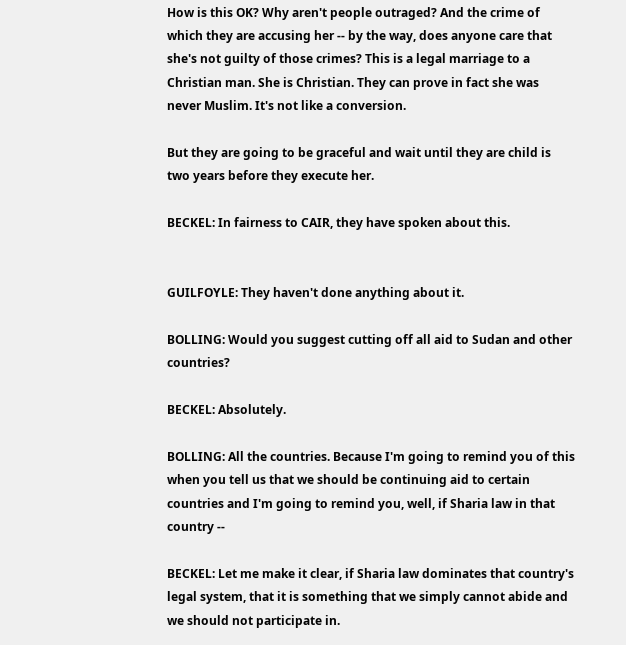How is this OK? Why aren't people outraged? And the crime of which they are accusing her -- by the way, does anyone care that she's not guilty of those crimes? This is a legal marriage to a Christian man. She is Christian. They can prove in fact she was never Muslim. It's not like a conversion.

But they are going to be graceful and wait until they are child is two years before they execute her.

BECKEL: In fairness to CAIR, they have spoken about this.


GUILFOYLE: They haven't done anything about it.

BOLLING: Would you suggest cutting off all aid to Sudan and other countries?

BECKEL: Absolutely.

BOLLING: All the countries. Because I'm going to remind you of this when you tell us that we should be continuing aid to certain countries and I'm going to remind you, well, if Sharia law in that country --

BECKEL: Let me make it clear, if Sharia law dominates that country's legal system, that it is something that we simply cannot abide and we should not participate in.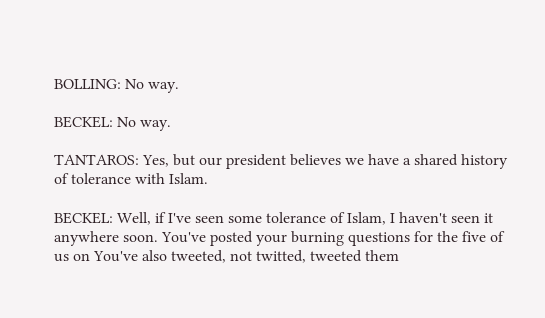BOLLING: No way.

BECKEL: No way.

TANTAROS: Yes, but our president believes we have a shared history of tolerance with Islam.

BECKEL: Well, if I've seen some tolerance of Islam, I haven't seen it anywhere soon. You've posted your burning questions for the five of us on You've also tweeted, not twitted, tweeted them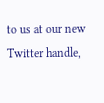to us at our new Twitter handle,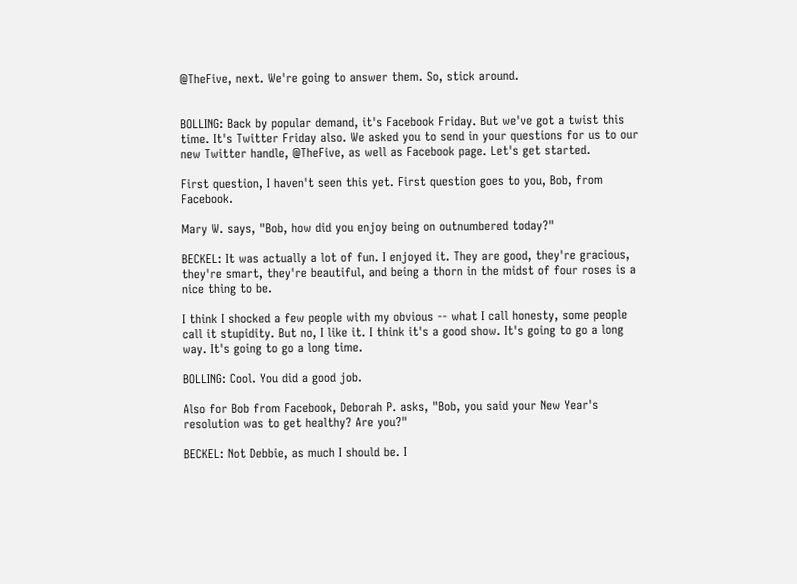@TheFive, next. We're going to answer them. So, stick around.


BOLLING: Back by popular demand, it's Facebook Friday. But we've got a twist this time. It's Twitter Friday also. We asked you to send in your questions for us to our new Twitter handle, @TheFive, as well as Facebook page. Let's get started.

First question, I haven't seen this yet. First question goes to you, Bob, from Facebook.

Mary W. says, "Bob, how did you enjoy being on outnumbered today?"

BECKEL: It was actually a lot of fun. I enjoyed it. They are good, they're gracious, they're smart, they're beautiful, and being a thorn in the midst of four roses is a nice thing to be.

I think I shocked a few people with my obvious -- what I call honesty, some people call it stupidity. But no, I like it. I think it's a good show. It's going to go a long way. It's going to go a long time.

BOLLING: Cool. You did a good job.

Also for Bob from Facebook, Deborah P. asks, "Bob, you said your New Year's resolution was to get healthy? Are you?"

BECKEL: Not Debbie, as much I should be. I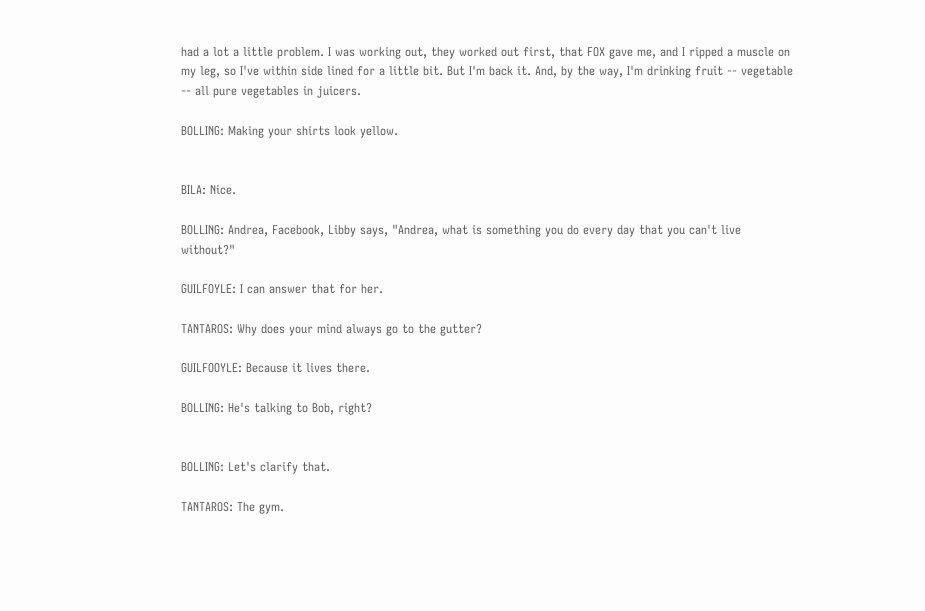had a lot a little problem. I was working out, they worked out first, that FOX gave me, and I ripped a muscle on my leg, so I've within side lined for a little bit. But I'm back it. And, by the way, I'm drinking fruit -- vegetable -- all pure vegetables in juicers.

BOLLING: Making your shirts look yellow.


BILA: Nice.

BOLLING: Andrea, Facebook, Libby says, "Andrea, what is something you do every day that you can't live without?"

GUILFOYLE: I can answer that for her.

TANTAROS: Why does your mind always go to the gutter?

GUILFOOYLE: Because it lives there.

BOLLING: He's talking to Bob, right?


BOLLING: Let's clarify that.

TANTAROS: The gym.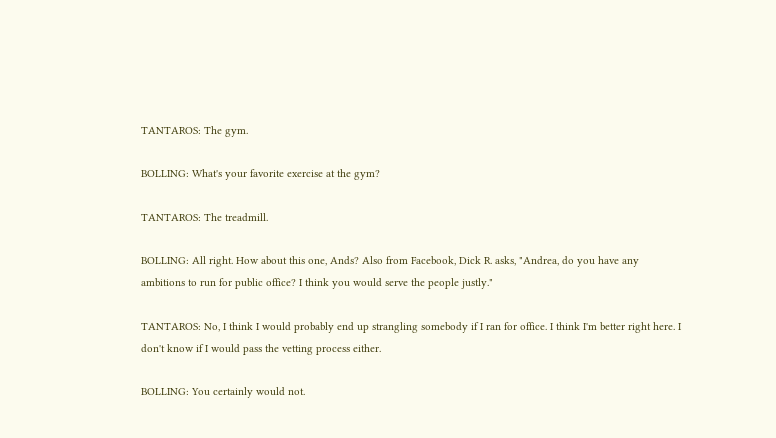TANTAROS: The gym.

BOLLING: What's your favorite exercise at the gym?

TANTAROS: The treadmill.

BOLLING: All right. How about this one, Ands? Also from Facebook, Dick R. asks, "Andrea, do you have any ambitions to run for public office? I think you would serve the people justly."

TANTAROS: No, I think I would probably end up strangling somebody if I ran for office. I think I'm better right here. I don't know if I would pass the vetting process either.

BOLLING: You certainly would not.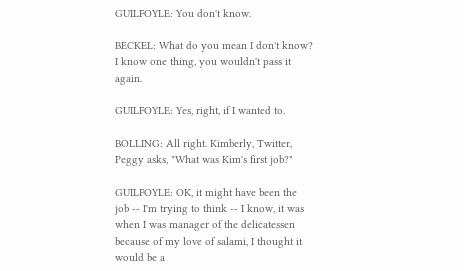GUILFOYLE: You don't know.

BECKEL: What do you mean I don't know? I know one thing, you wouldn't pass it again.

GUILFOYLE: Yes, right, if I wanted to.

BOLLING: All right. Kimberly, Twitter, Peggy asks, "What was Kim's first job?"

GUILFOYLE: OK, it might have been the job -- I'm trying to think -- I know, it was when I was manager of the delicatessen because of my love of salami, I thought it would be a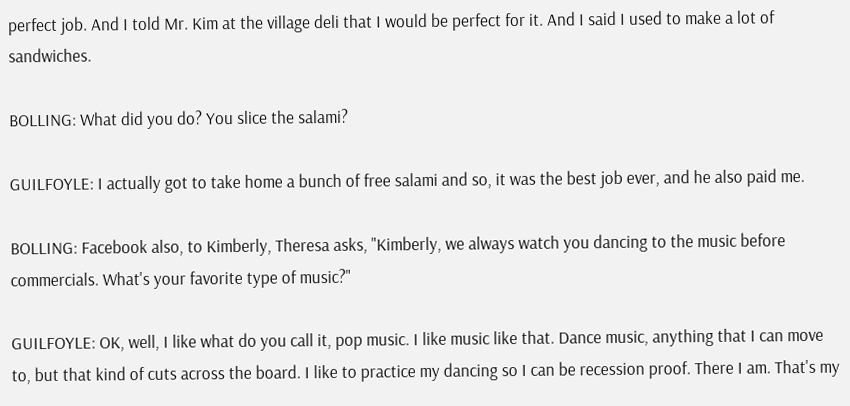perfect job. And I told Mr. Kim at the village deli that I would be perfect for it. And I said I used to make a lot of sandwiches.

BOLLING: What did you do? You slice the salami?

GUILFOYLE: I actually got to take home a bunch of free salami and so, it was the best job ever, and he also paid me.

BOLLING: Facebook also, to Kimberly, Theresa asks, "Kimberly, we always watch you dancing to the music before commercials. What's your favorite type of music?"

GUILFOYLE: OK, well, I like what do you call it, pop music. I like music like that. Dance music, anything that I can move to, but that kind of cuts across the board. I like to practice my dancing so I can be recession proof. There I am. That's my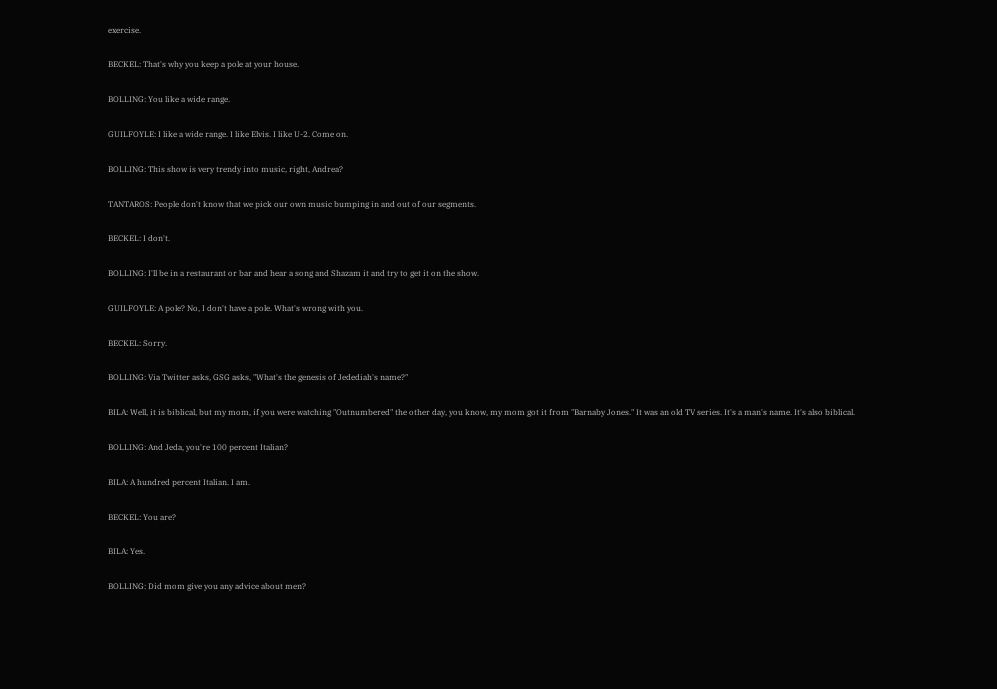exercise.

BECKEL: That's why you keep a pole at your house.

BOLLING: You like a wide range.

GUILFOYLE: I like a wide range. I like Elvis. I like U-2. Come on.

BOLLING: This show is very trendy into music, right, Andrea?

TANTAROS: People don't know that we pick our own music bumping in and out of our segments.

BECKEL: I don't.

BOLLING: I'll be in a restaurant or bar and hear a song and Shazam it and try to get it on the show.

GUILFOYLE: A pole? No, I don't have a pole. What's wrong with you.

BECKEL: Sorry.

BOLLING: Via Twitter asks, GSG asks, "What's the genesis of Jedediah's name?"

BILA: Well, it is biblical, but my mom, if you were watching "Outnumbered" the other day, you know, my mom got it from "Barnaby Jones." It was an old TV series. It's a man's name. It's also biblical.

BOLLING: And Jeda, you're 100 percent Italian?

BILA: A hundred percent Italian. I am.

BECKEL: You are?

BILA: Yes.

BOLLING: Did mom give you any advice about men?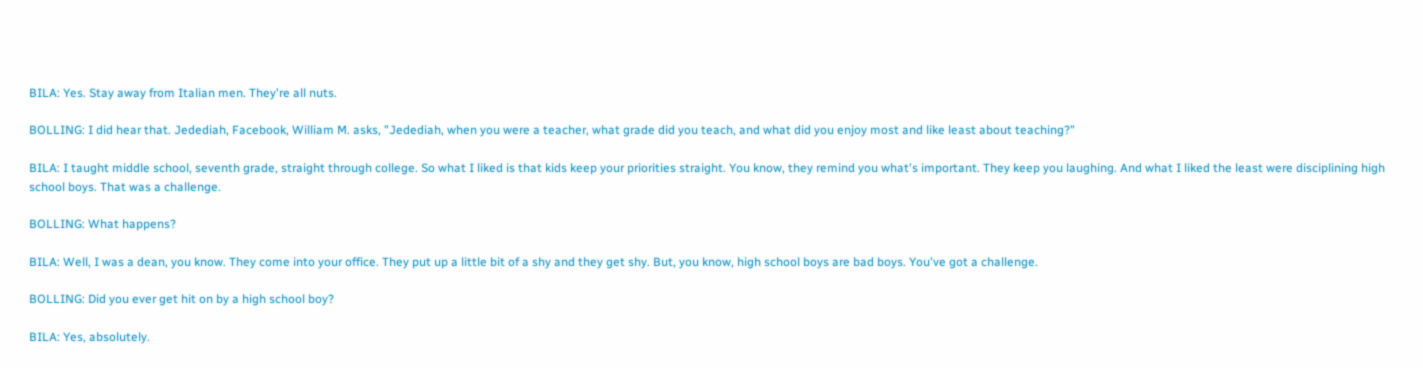BILA: Yes. Stay away from Italian men. They're all nuts.

BOLLING: I did hear that. Jedediah, Facebook, William M. asks, "Jedediah, when you were a teacher, what grade did you teach, and what did you enjoy most and like least about teaching?"

BILA: I taught middle school, seventh grade, straight through college. So what I liked is that kids keep your priorities straight. You know, they remind you what's important. They keep you laughing. And what I liked the least were disciplining high school boys. That was a challenge.

BOLLING: What happens?

BILA: Well, I was a dean, you know. They come into your office. They put up a little bit of a shy and they get shy. But, you know, high school boys are bad boys. You've got a challenge.

BOLLING: Did you ever get hit on by a high school boy?

BILA: Yes, absolutely.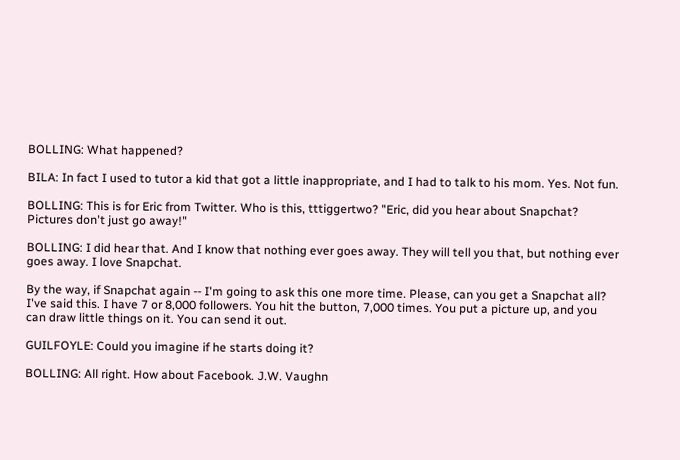BOLLING: What happened?

BILA: In fact I used to tutor a kid that got a little inappropriate, and I had to talk to his mom. Yes. Not fun.

BOLLING: This is for Eric from Twitter. Who is this, tttiggertwo? "Eric, did you hear about Snapchat? Pictures don't just go away!"

BOLLING: I did hear that. And I know that nothing ever goes away. They will tell you that, but nothing ever goes away. I love Snapchat.

By the way, if Snapchat again -- I'm going to ask this one more time. Please, can you get a Snapchat all? I've said this. I have 7 or 8,000 followers. You hit the button, 7,000 times. You put a picture up, and you can draw little things on it. You can send it out.

GUILFOYLE: Could you imagine if he starts doing it?

BOLLING: All right. How about Facebook. J.W. Vaughn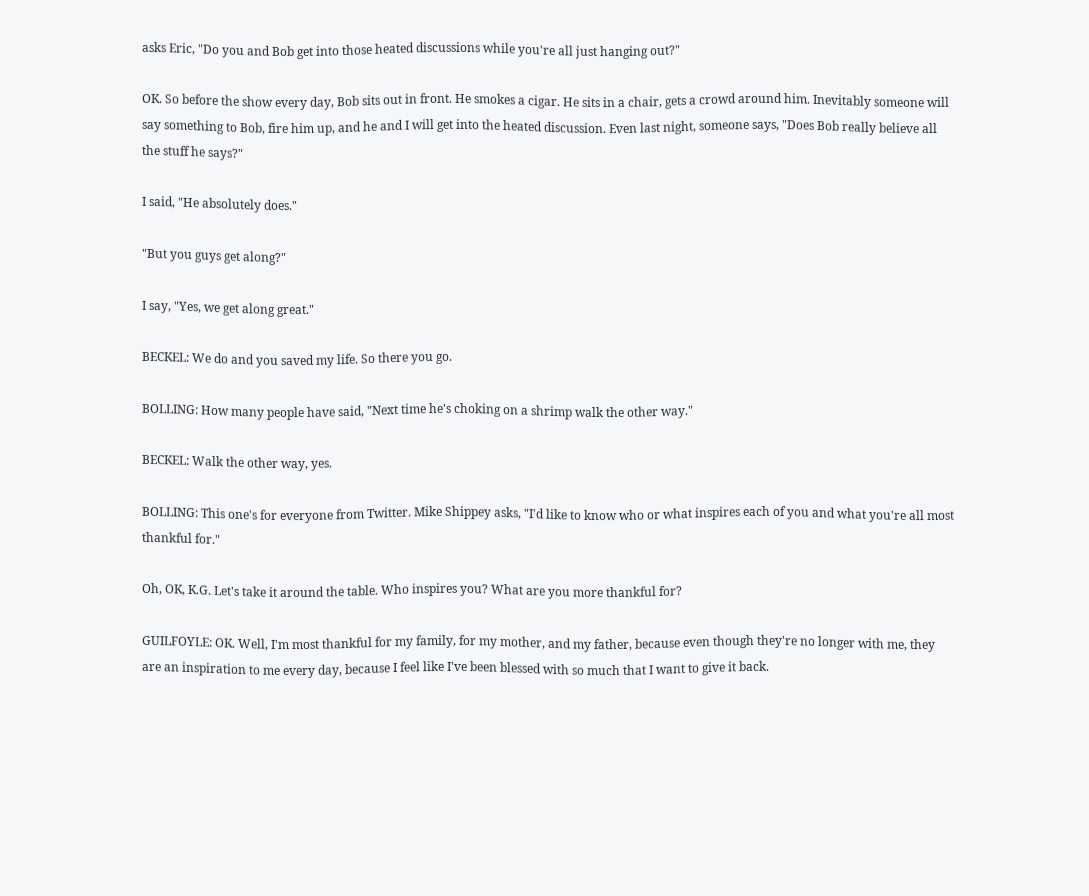asks Eric, "Do you and Bob get into those heated discussions while you're all just hanging out?"

OK. So before the show every day, Bob sits out in front. He smokes a cigar. He sits in a chair, gets a crowd around him. Inevitably someone will say something to Bob, fire him up, and he and I will get into the heated discussion. Even last night, someone says, "Does Bob really believe all the stuff he says?"

I said, "He absolutely does."

"But you guys get along?"

I say, "Yes, we get along great."

BECKEL: We do and you saved my life. So there you go.

BOLLING: How many people have said, "Next time he's choking on a shrimp walk the other way."

BECKEL: Walk the other way, yes.

BOLLING: This one's for everyone from Twitter. Mike Shippey asks, "I'd like to know who or what inspires each of you and what you're all most thankful for."

Oh, OK, K.G. Let's take it around the table. Who inspires you? What are you more thankful for?

GUILFOYLE: OK. Well, I'm most thankful for my family, for my mother, and my father, because even though they're no longer with me, they are an inspiration to me every day, because I feel like I've been blessed with so much that I want to give it back.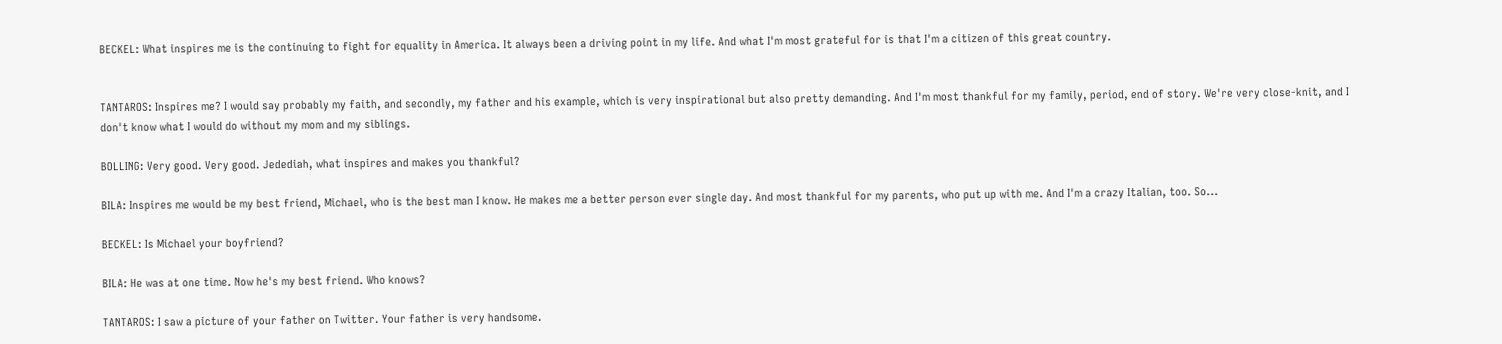BECKEL: What inspires me is the continuing to fight for equality in America. It always been a driving point in my life. And what I'm most grateful for is that I'm a citizen of this great country.


TANTAROS: Inspires me? I would say probably my faith, and secondly, my father and his example, which is very inspirational but also pretty demanding. And I'm most thankful for my family, period, end of story. We're very close-knit, and I don't know what I would do without my mom and my siblings.

BOLLING: Very good. Very good. Jedediah, what inspires and makes you thankful?

BILA: Inspires me would be my best friend, Michael, who is the best man I know. He makes me a better person ever single day. And most thankful for my parents, who put up with me. And I'm a crazy Italian, too. So...

BECKEL: Is Michael your boyfriend?

BILA: He was at one time. Now he's my best friend. Who knows?

TANTAROS: I saw a picture of your father on Twitter. Your father is very handsome.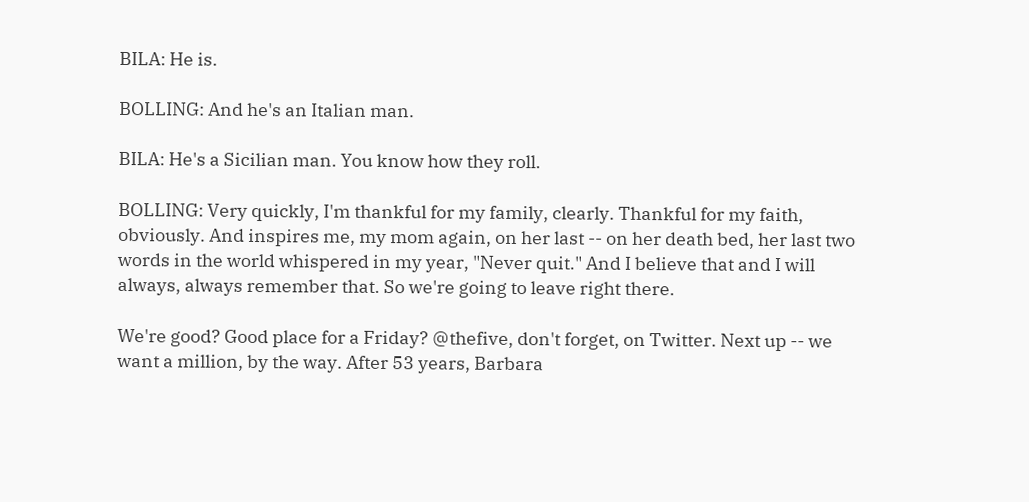BILA: He is.

BOLLING: And he's an Italian man.

BILA: He's a Sicilian man. You know how they roll.

BOLLING: Very quickly, I'm thankful for my family, clearly. Thankful for my faith, obviously. And inspires me, my mom again, on her last -- on her death bed, her last two words in the world whispered in my year, "Never quit." And I believe that and I will always, always remember that. So we're going to leave right there.

We're good? Good place for a Friday? @thefive, don't forget, on Twitter. Next up -- we want a million, by the way. After 53 years, Barbara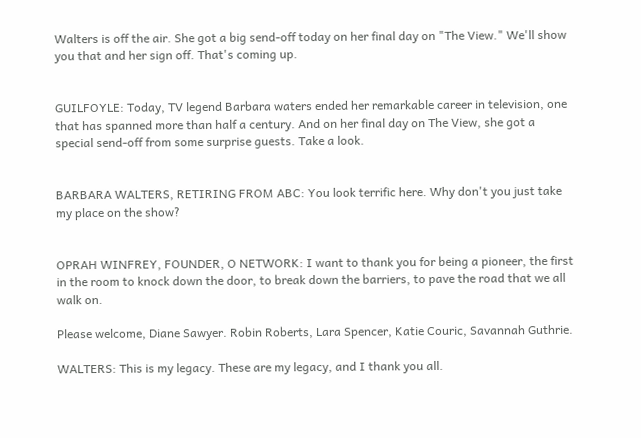Walters is off the air. She got a big send-off today on her final day on "The View." We'll show you that and her sign off. That's coming up.


GUILFOYLE: Today, TV legend Barbara waters ended her remarkable career in television, one that has spanned more than half a century. And on her final day on The View, she got a special send-off from some surprise guests. Take a look.


BARBARA WALTERS, RETIRING FROM ABC: You look terrific here. Why don't you just take my place on the show?


OPRAH WINFREY, FOUNDER, O NETWORK: I want to thank you for being a pioneer, the first in the room to knock down the door, to break down the barriers, to pave the road that we all walk on.

Please welcome, Diane Sawyer. Robin Roberts, Lara Spencer, Katie Couric, Savannah Guthrie.

WALTERS: This is my legacy. These are my legacy, and I thank you all.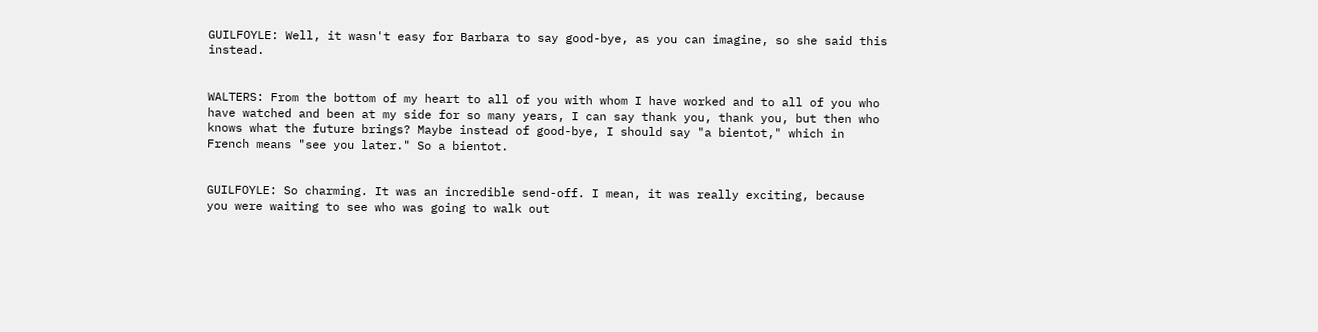GUILFOYLE: Well, it wasn't easy for Barbara to say good-bye, as you can imagine, so she said this instead.


WALTERS: From the bottom of my heart to all of you with whom I have worked and to all of you who have watched and been at my side for so many years, I can say thank you, thank you, but then who knows what the future brings? Maybe instead of good-bye, I should say "a bientot," which in French means "see you later." So a bientot.


GUILFOYLE: So charming. It was an incredible send-off. I mean, it was really exciting, because you were waiting to see who was going to walk out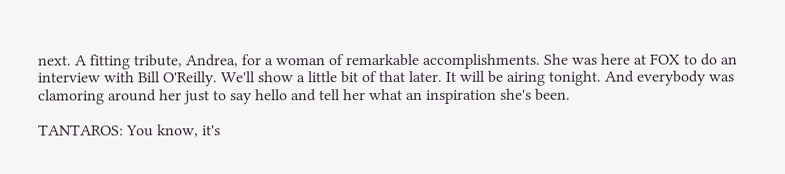next. A fitting tribute, Andrea, for a woman of remarkable accomplishments. She was here at FOX to do an interview with Bill O'Reilly. We'll show a little bit of that later. It will be airing tonight. And everybody was clamoring around her just to say hello and tell her what an inspiration she's been.

TANTAROS: You know, it's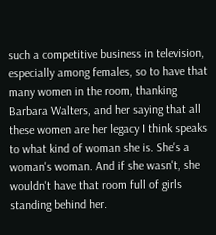such a competitive business in television, especially among females, so to have that many women in the room, thanking Barbara Walters, and her saying that all these women are her legacy I think speaks to what kind of woman she is. She's a woman's woman. And if she wasn't, she wouldn't have that room full of girls standing behind her.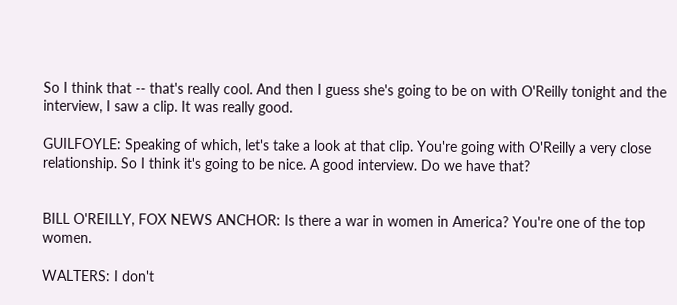So I think that -- that's really cool. And then I guess she's going to be on with O'Reilly tonight and the interview, I saw a clip. It was really good.

GUILFOYLE: Speaking of which, let's take a look at that clip. You're going with O'Reilly a very close relationship. So I think it's going to be nice. A good interview. Do we have that?


BILL O'REILLY, FOX NEWS ANCHOR: Is there a war in women in America? You're one of the top women.

WALTERS: I don't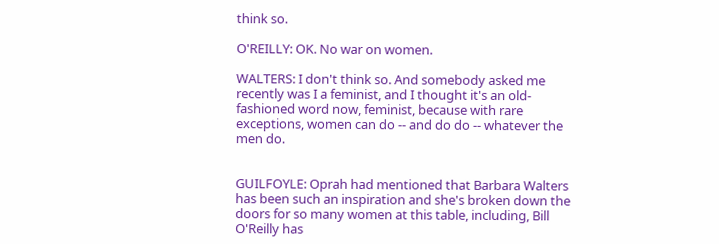think so.

O'REILLY: OK. No war on women.

WALTERS: I don't think so. And somebody asked me recently was I a feminist, and I thought it's an old-fashioned word now, feminist, because with rare exceptions, women can do -- and do do -- whatever the men do.


GUILFOYLE: Oprah had mentioned that Barbara Walters has been such an inspiration and she's broken down the doors for so many women at this table, including, Bill O'Reilly has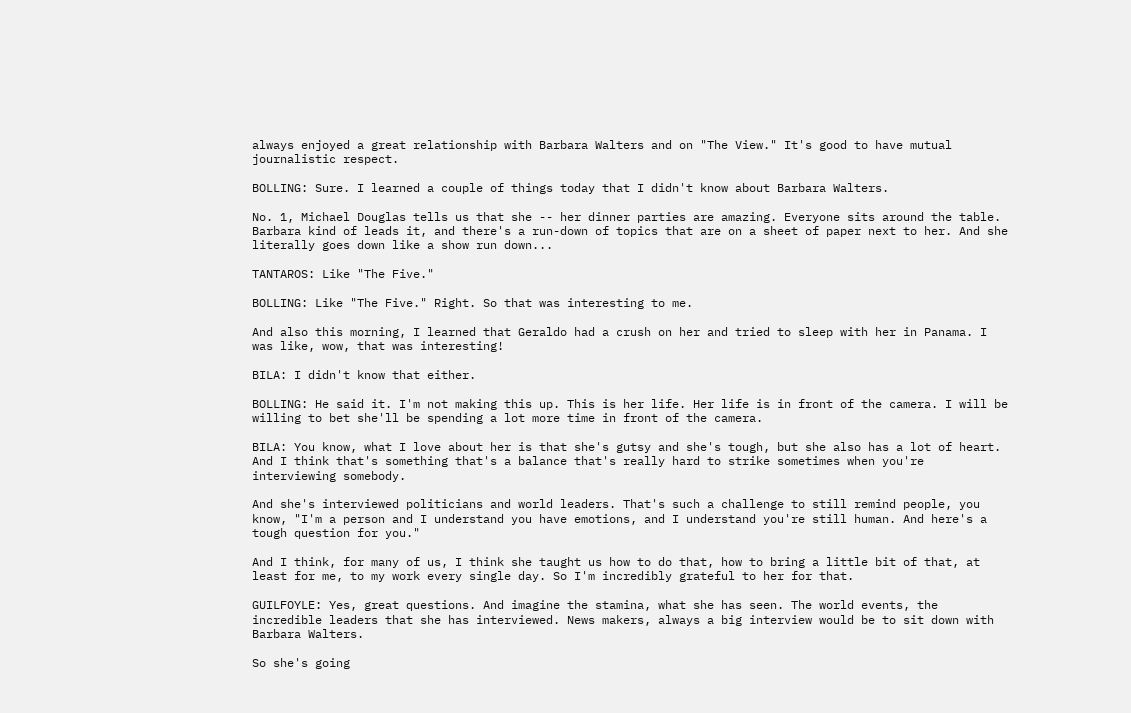always enjoyed a great relationship with Barbara Walters and on "The View." It's good to have mutual journalistic respect.

BOLLING: Sure. I learned a couple of things today that I didn't know about Barbara Walters.

No. 1, Michael Douglas tells us that she -- her dinner parties are amazing. Everyone sits around the table. Barbara kind of leads it, and there's a run-down of topics that are on a sheet of paper next to her. And she literally goes down like a show run down...

TANTAROS: Like "The Five."

BOLLING: Like "The Five." Right. So that was interesting to me.

And also this morning, I learned that Geraldo had a crush on her and tried to sleep with her in Panama. I was like, wow, that was interesting!

BILA: I didn't know that either.

BOLLING: He said it. I'm not making this up. This is her life. Her life is in front of the camera. I will be willing to bet she'll be spending a lot more time in front of the camera.

BILA: You know, what I love about her is that she's gutsy and she's tough, but she also has a lot of heart. And I think that's something that's a balance that's really hard to strike sometimes when you're interviewing somebody.

And she's interviewed politicians and world leaders. That's such a challenge to still remind people, you know, "I'm a person and I understand you have emotions, and I understand you're still human. And here's a tough question for you."

And I think, for many of us, I think she taught us how to do that, how to bring a little bit of that, at least for me, to my work every single day. So I'm incredibly grateful to her for that.

GUILFOYLE: Yes, great questions. And imagine the stamina, what she has seen. The world events, the incredible leaders that she has interviewed. News makers, always a big interview would be to sit down with Barbara Walters.

So she's going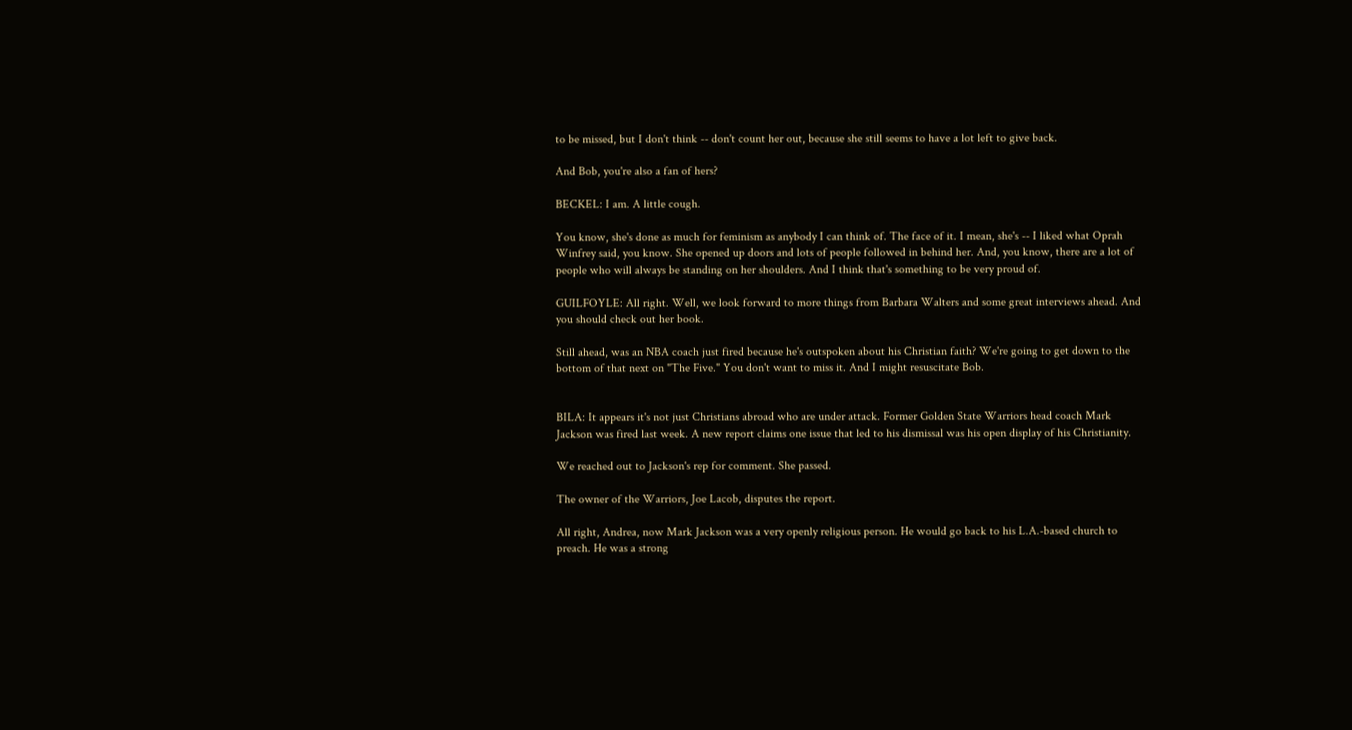to be missed, but I don't think -- don't count her out, because she still seems to have a lot left to give back.

And Bob, you're also a fan of hers?

BECKEL: I am. A little cough.

You know, she's done as much for feminism as anybody I can think of. The face of it. I mean, she's -- I liked what Oprah Winfrey said, you know. She opened up doors and lots of people followed in behind her. And, you know, there are a lot of people who will always be standing on her shoulders. And I think that's something to be very proud of.

GUILFOYLE: All right. Well, we look forward to more things from Barbara Walters and some great interviews ahead. And you should check out her book.

Still ahead, was an NBA coach just fired because he's outspoken about his Christian faith? We're going to get down to the bottom of that next on "The Five." You don't want to miss it. And I might resuscitate Bob.


BILA: It appears it's not just Christians abroad who are under attack. Former Golden State Warriors head coach Mark Jackson was fired last week. A new report claims one issue that led to his dismissal was his open display of his Christianity.

We reached out to Jackson's rep for comment. She passed.

The owner of the Warriors, Joe Lacob, disputes the report.

All right, Andrea, now Mark Jackson was a very openly religious person. He would go back to his L.A.-based church to preach. He was a strong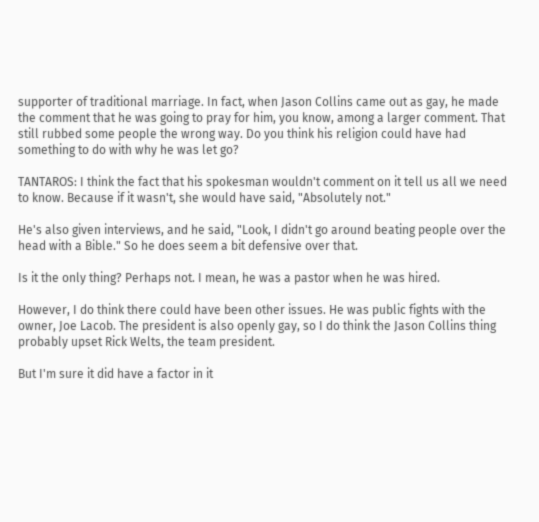supporter of traditional marriage. In fact, when Jason Collins came out as gay, he made the comment that he was going to pray for him, you know, among a larger comment. That still rubbed some people the wrong way. Do you think his religion could have had something to do with why he was let go?

TANTAROS: I think the fact that his spokesman wouldn't comment on it tell us all we need to know. Because if it wasn't, she would have said, "Absolutely not."

He's also given interviews, and he said, "Look, I didn't go around beating people over the head with a Bible." So he does seem a bit defensive over that.

Is it the only thing? Perhaps not. I mean, he was a pastor when he was hired.

However, I do think there could have been other issues. He was public fights with the owner, Joe Lacob. The president is also openly gay, so I do think the Jason Collins thing probably upset Rick Welts, the team president.

But I'm sure it did have a factor in it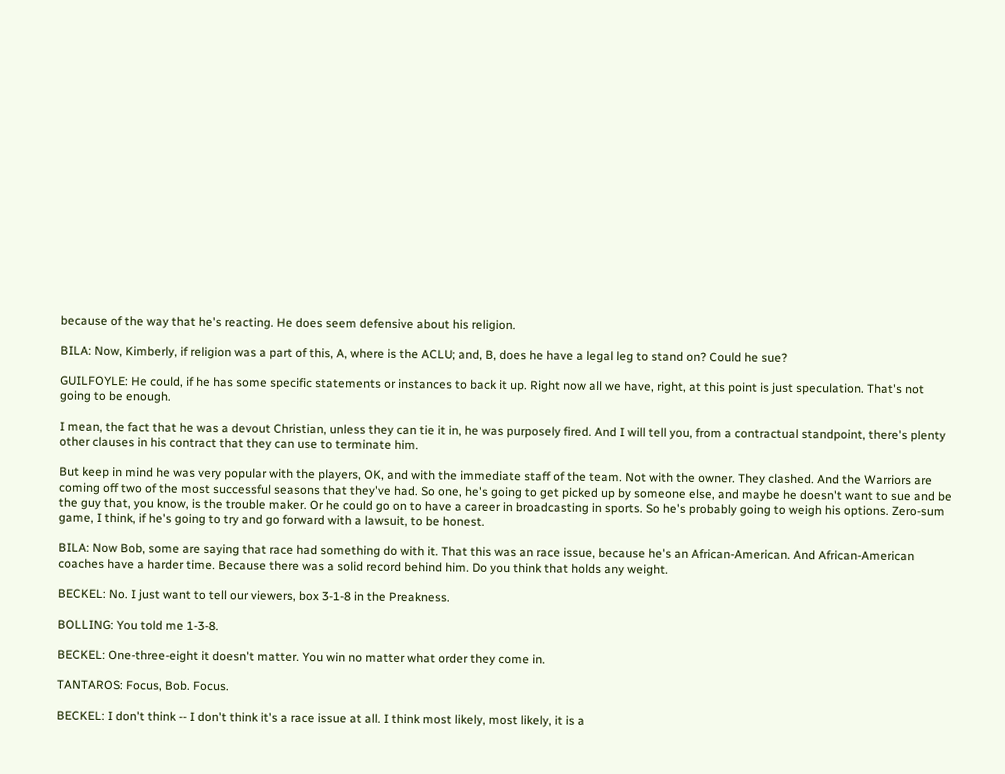because of the way that he's reacting. He does seem defensive about his religion.

BILA: Now, Kimberly, if religion was a part of this, A, where is the ACLU; and, B, does he have a legal leg to stand on? Could he sue?

GUILFOYLE: He could, if he has some specific statements or instances to back it up. Right now all we have, right, at this point is just speculation. That's not going to be enough.

I mean, the fact that he was a devout Christian, unless they can tie it in, he was purposely fired. And I will tell you, from a contractual standpoint, there's plenty other clauses in his contract that they can use to terminate him.

But keep in mind he was very popular with the players, OK, and with the immediate staff of the team. Not with the owner. They clashed. And the Warriors are coming off two of the most successful seasons that they've had. So one, he's going to get picked up by someone else, and maybe he doesn't want to sue and be the guy that, you know, is the trouble maker. Or he could go on to have a career in broadcasting in sports. So he's probably going to weigh his options. Zero-sum game, I think, if he's going to try and go forward with a lawsuit, to be honest.

BILA: Now Bob, some are saying that race had something do with it. That this was an race issue, because he's an African-American. And African-American coaches have a harder time. Because there was a solid record behind him. Do you think that holds any weight.

BECKEL: No. I just want to tell our viewers, box 3-1-8 in the Preakness.

BOLLING: You told me 1-3-8.

BECKEL: One-three-eight it doesn't matter. You win no matter what order they come in.

TANTAROS: Focus, Bob. Focus.

BECKEL: I don't think -- I don't think it's a race issue at all. I think most likely, most likely, it is a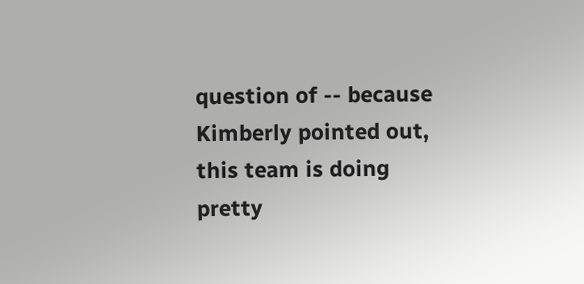question of -- because Kimberly pointed out, this team is doing pretty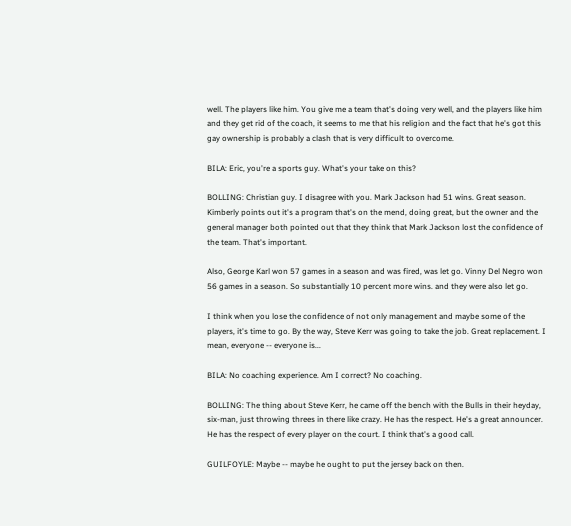well. The players like him. You give me a team that's doing very well, and the players like him and they get rid of the coach, it seems to me that his religion and the fact that he's got this gay ownership is probably a clash that is very difficult to overcome.

BILA: Eric, you're a sports guy. What's your take on this?

BOLLING: Christian guy. I disagree with you. Mark Jackson had 51 wins. Great season. Kimberly points out it's a program that's on the mend, doing great, but the owner and the general manager both pointed out that they think that Mark Jackson lost the confidence of the team. That's important.

Also, George Karl won 57 games in a season and was fired, was let go. Vinny Del Negro won 56 games in a season. So substantially 10 percent more wins. and they were also let go.

I think when you lose the confidence of not only management and maybe some of the players, it's time to go. By the way, Steve Kerr was going to take the job. Great replacement. I mean, everyone -- everyone is...

BILA: No coaching experience. Am I correct? No coaching.

BOLLING: The thing about Steve Kerr, he came off the bench with the Bulls in their heyday, six-man, just throwing threes in there like crazy. He has the respect. He's a great announcer. He has the respect of every player on the court. I think that's a good call.

GUILFOYLE: Maybe -- maybe he ought to put the jersey back on then.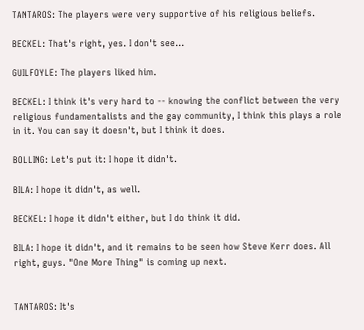TANTAROS: The players were very supportive of his religious beliefs.

BECKEL: That's right, yes. I don't see...

GUILFOYLE: The players liked him.

BECKEL: I think it's very hard to -- knowing the conflict between the very religious fundamentalists and the gay community, I think this plays a role in it. You can say it doesn't, but I think it does.

BOLLING: Let's put it: I hope it didn't.

BILA: I hope it didn't, as well.

BECKEL: I hope it didn't either, but I do think it did.

BILA: I hope it didn't, and it remains to be seen how Steve Kerr does. All right, guys. "One More Thing" is coming up next.


TANTAROS: It's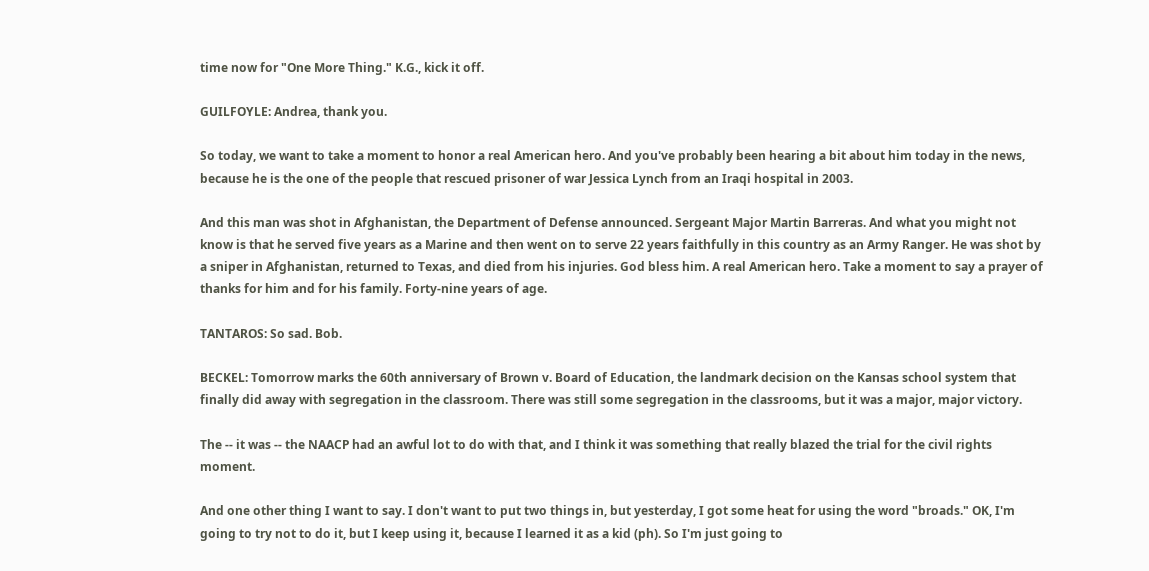time now for "One More Thing." K.G., kick it off.

GUILFOYLE: Andrea, thank you.

So today, we want to take a moment to honor a real American hero. And you've probably been hearing a bit about him today in the news, because he is the one of the people that rescued prisoner of war Jessica Lynch from an Iraqi hospital in 2003.

And this man was shot in Afghanistan, the Department of Defense announced. Sergeant Major Martin Barreras. And what you might not know is that he served five years as a Marine and then went on to serve 22 years faithfully in this country as an Army Ranger. He was shot by a sniper in Afghanistan, returned to Texas, and died from his injuries. God bless him. A real American hero. Take a moment to say a prayer of thanks for him and for his family. Forty-nine years of age.

TANTAROS: So sad. Bob.

BECKEL: Tomorrow marks the 60th anniversary of Brown v. Board of Education, the landmark decision on the Kansas school system that finally did away with segregation in the classroom. There was still some segregation in the classrooms, but it was a major, major victory.

The -- it was -- the NAACP had an awful lot to do with that, and I think it was something that really blazed the trial for the civil rights moment.

And one other thing I want to say. I don't want to put two things in, but yesterday, I got some heat for using the word "broads." OK, I'm going to try not to do it, but I keep using it, because I learned it as a kid (ph). So I'm just going to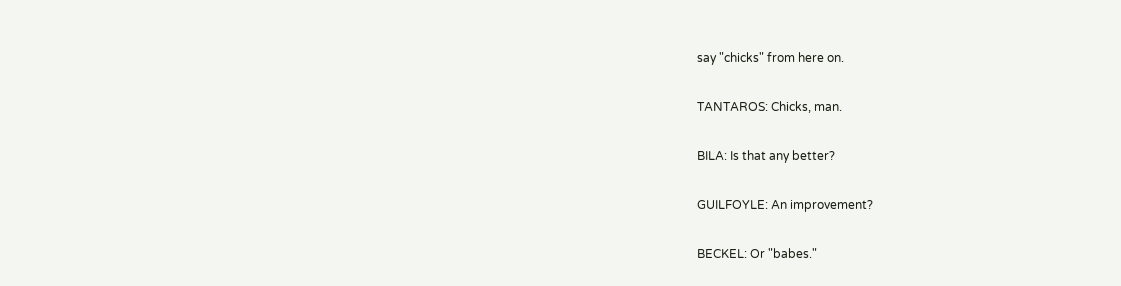say "chicks" from here on.

TANTAROS: Chicks, man.

BILA: Is that any better?

GUILFOYLE: An improvement?

BECKEL: Or "babes."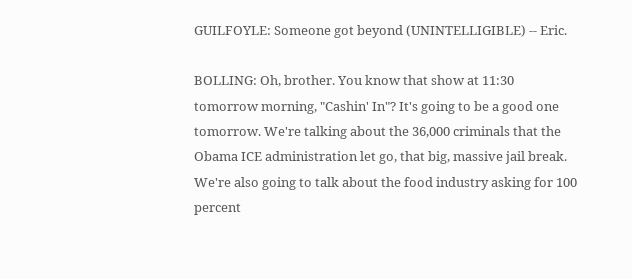GUILFOYLE: Someone got beyond (UNINTELLIGIBLE) -- Eric.

BOLLING: Oh, brother. You know that show at 11:30 tomorrow morning, "Cashin' In"? It's going to be a good one tomorrow. We're talking about the 36,000 criminals that the Obama ICE administration let go, that big, massive jail break. We're also going to talk about the food industry asking for 100 percent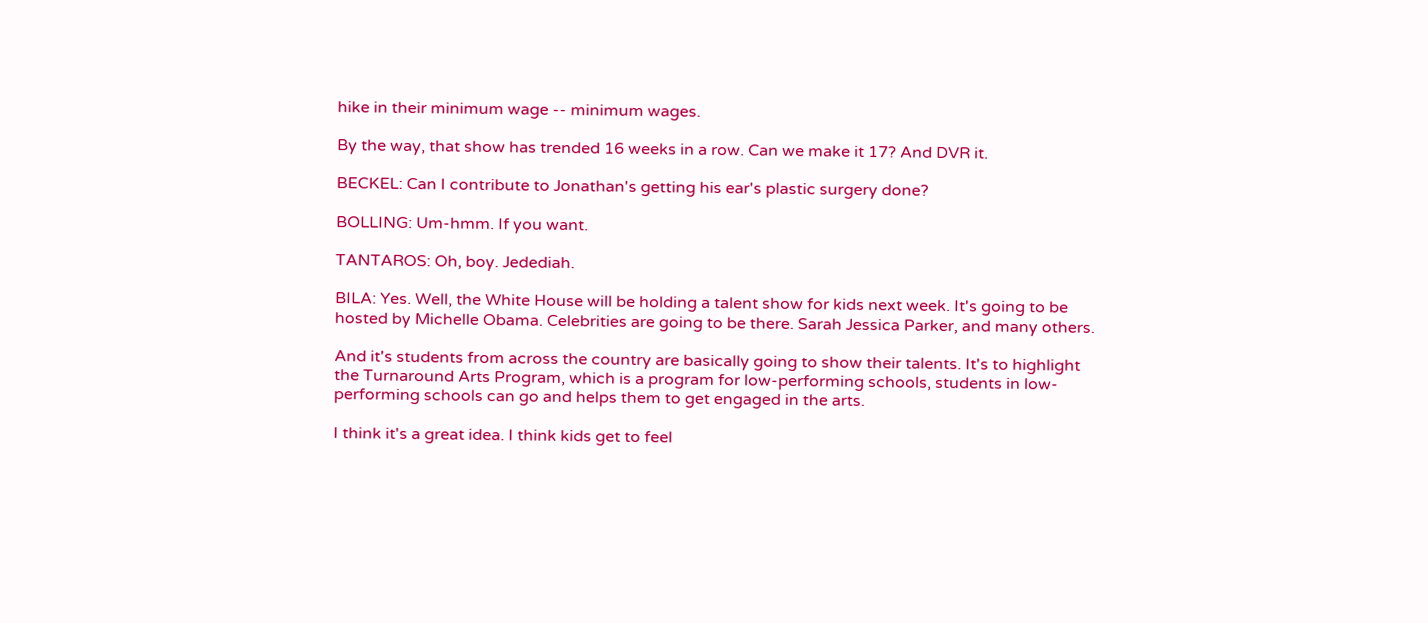hike in their minimum wage -- minimum wages.

By the way, that show has trended 16 weeks in a row. Can we make it 17? And DVR it.

BECKEL: Can I contribute to Jonathan's getting his ear's plastic surgery done?

BOLLING: Um-hmm. If you want.

TANTAROS: Oh, boy. Jedediah.

BILA: Yes. Well, the White House will be holding a talent show for kids next week. It's going to be hosted by Michelle Obama. Celebrities are going to be there. Sarah Jessica Parker, and many others.

And it's students from across the country are basically going to show their talents. It's to highlight the Turnaround Arts Program, which is a program for low-performing schools, students in low-performing schools can go and helps them to get engaged in the arts.

I think it's a great idea. I think kids get to feel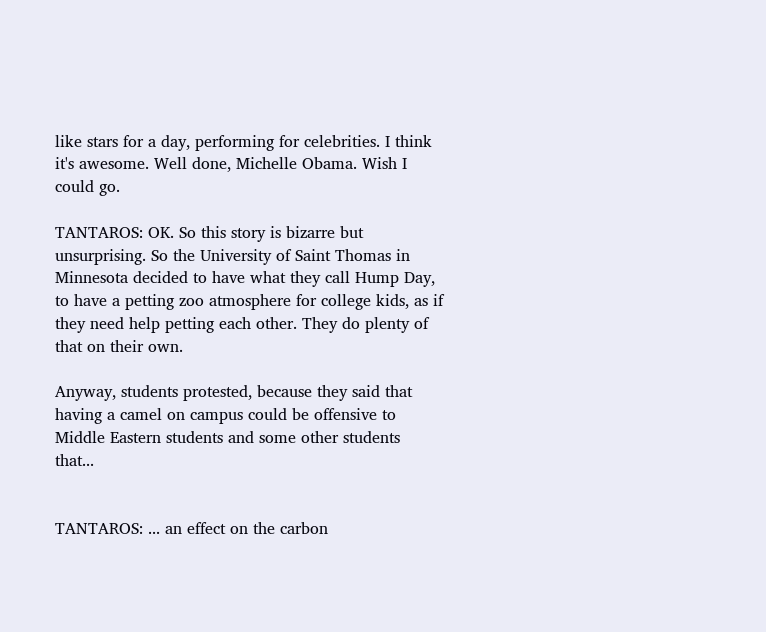like stars for a day, performing for celebrities. I think it's awesome. Well done, Michelle Obama. Wish I could go.

TANTAROS: OK. So this story is bizarre but unsurprising. So the University of Saint Thomas in Minnesota decided to have what they call Hump Day, to have a petting zoo atmosphere for college kids, as if they need help petting each other. They do plenty of that on their own.

Anyway, students protested, because they said that having a camel on campus could be offensive to Middle Eastern students and some other students that...


TANTAROS: ... an effect on the carbon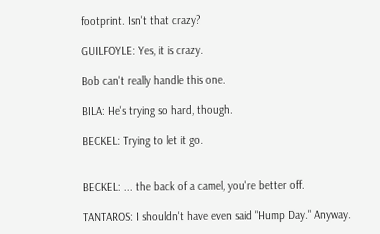footprint. Isn't that crazy?

GUILFOYLE: Yes, it is crazy.

Bob can't really handle this one.

BILA: He's trying so hard, though.

BECKEL: Trying to let it go.


BECKEL: ... the back of a camel, you're better off.

TANTAROS: I shouldn't have even said "Hump Day." Anyway.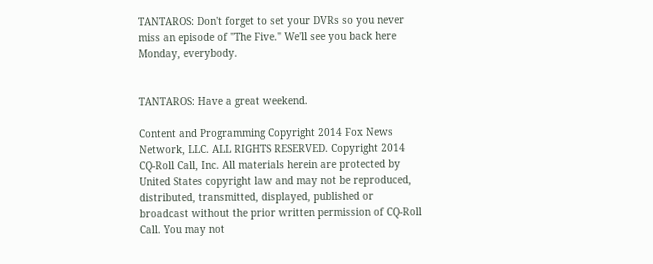TANTAROS: Don't forget to set your DVRs so you never miss an episode of "The Five." We'll see you back here Monday, everybody.


TANTAROS: Have a great weekend.

Content and Programming Copyright 2014 Fox News Network, LLC. ALL RIGHTS RESERVED. Copyright 2014 CQ-Roll Call, Inc. All materials herein are protected by United States copyright law and may not be reproduced, distributed, transmitted, displayed, published or broadcast without the prior written permission of CQ-Roll Call. You may not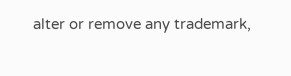alter or remove any trademark,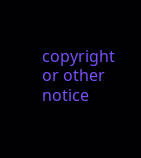copyright or other notice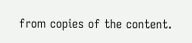from copies of the content.